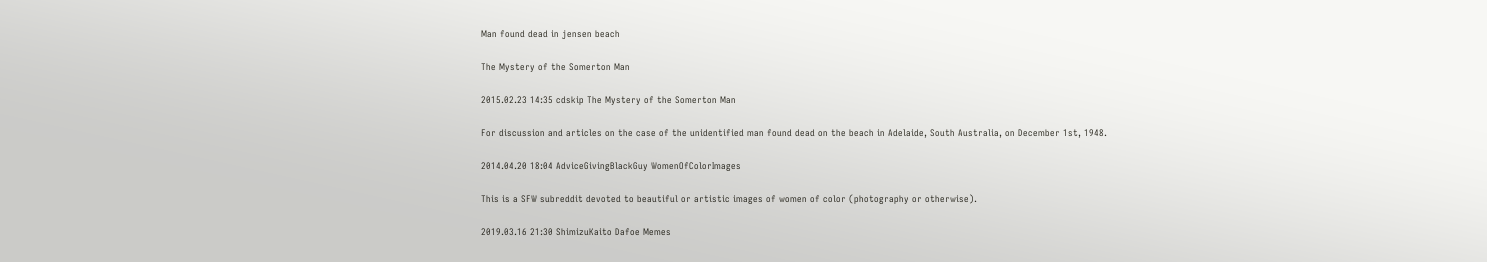Man found dead in jensen beach

The Mystery of the Somerton Man

2015.02.23 14:35 cdskip The Mystery of the Somerton Man

For discussion and articles on the case of the unidentified man found dead on the beach in Adelaide, South Australia, on December 1st, 1948.

2014.04.20 18:04 AdviceGivingBlackGuy WomenOfColorImages

This is a SFW subreddit devoted to beautiful or artistic images of women of color (photography or otherwise).

2019.03.16 21:30 ShimizuKaito Dafoe Memes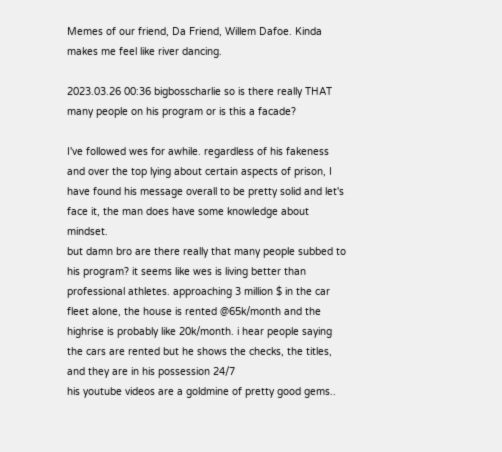Memes of our friend, Da Friend, Willem Dafoe. Kinda makes me feel like river dancing.

2023.03.26 00:36 bigbosscharlie so is there really THAT many people on his program or is this a facade?

I've followed wes for awhile. regardless of his fakeness and over the top lying about certain aspects of prison, I have found his message overall to be pretty solid and let's face it, the man does have some knowledge about mindset.
but damn bro are there really that many people subbed to his program? it seems like wes is living better than professional athletes. approaching 3 million $ in the car fleet alone, the house is rented @65k/month and the highrise is probably like 20k/month. i hear people saying the cars are rented but he shows the checks, the titles, and they are in his possession 24/7
his youtube videos are a goldmine of pretty good gems..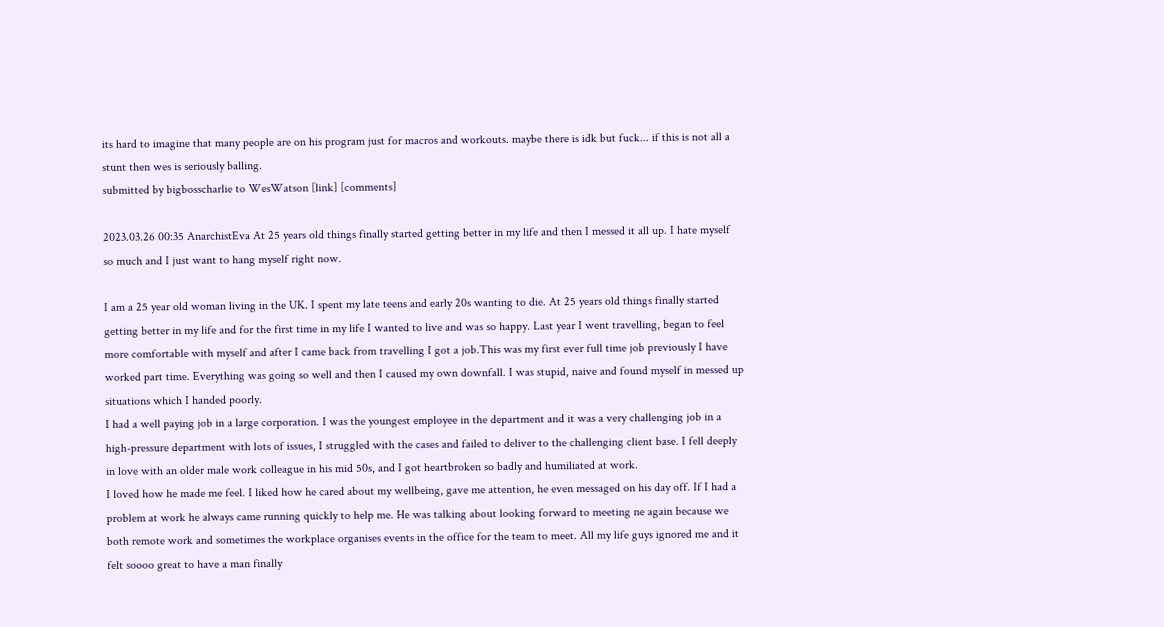its hard to imagine that many people are on his program just for macros and workouts. maybe there is idk but fuck... if this is not all a stunt then wes is seriously balling.
submitted by bigbosscharlie to WesWatson [link] [comments]

2023.03.26 00:35 AnarchistEva At 25 years old things finally started getting better in my life and then I messed it all up. I hate myself so much and I just want to hang myself right now.

I am a 25 year old woman living in the UK. I spent my late teens and early 20s wanting to die. At 25 years old things finally started getting better in my life and for the first time in my life I wanted to live and was so happy. Last year I went travelling, began to feel more comfortable with myself and after I came back from travelling I got a job.This was my first ever full time job previously I have worked part time. Everything was going so well and then I caused my own downfall. I was stupid, naive and found myself in messed up situations which I handed poorly.
I had a well paying job in a large corporation. I was the youngest employee in the department and it was a very challenging job in a high-pressure department with lots of issues, I struggled with the cases and failed to deliver to the challenging client base. I fell deeply in love with an older male work colleague in his mid 50s, and I got heartbroken so badly and humiliated at work.
I loved how he made me feel. I liked how he cared about my wellbeing, gave me attention, he even messaged on his day off. If I had a problem at work he always came running quickly to help me. He was talking about looking forward to meeting ne again because we both remote work and sometimes the workplace organises events in the office for the team to meet. All my life guys ignored me and it felt soooo great to have a man finally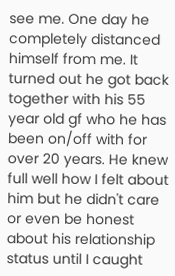see me. One day he completely distanced himself from me. It turned out he got back together with his 55 year old gf who he has been on/off with for over 20 years. He knew full well how I felt about him but he didn't care or even be honest about his relationship status until I caught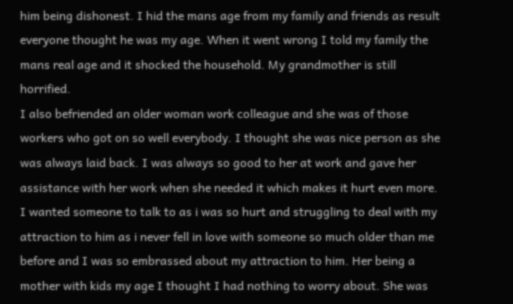him being dishonest. I hid the mans age from my family and friends as result everyone thought he was my age. When it went wrong I told my family the mans real age and it shocked the household. My grandmother is still horrified.
I also befriended an older woman work colleague and she was of those workers who got on so well everybody. I thought she was nice person as she was always laid back. I was always so good to her at work and gave her assistance with her work when she needed it which makes it hurt even more. I wanted someone to talk to as i was so hurt and struggling to deal with my attraction to him as i never fell in love with someone so much older than me before and I was so embrassed about my attraction to him. Her being a mother with kids my age I thought I had nothing to worry about. She was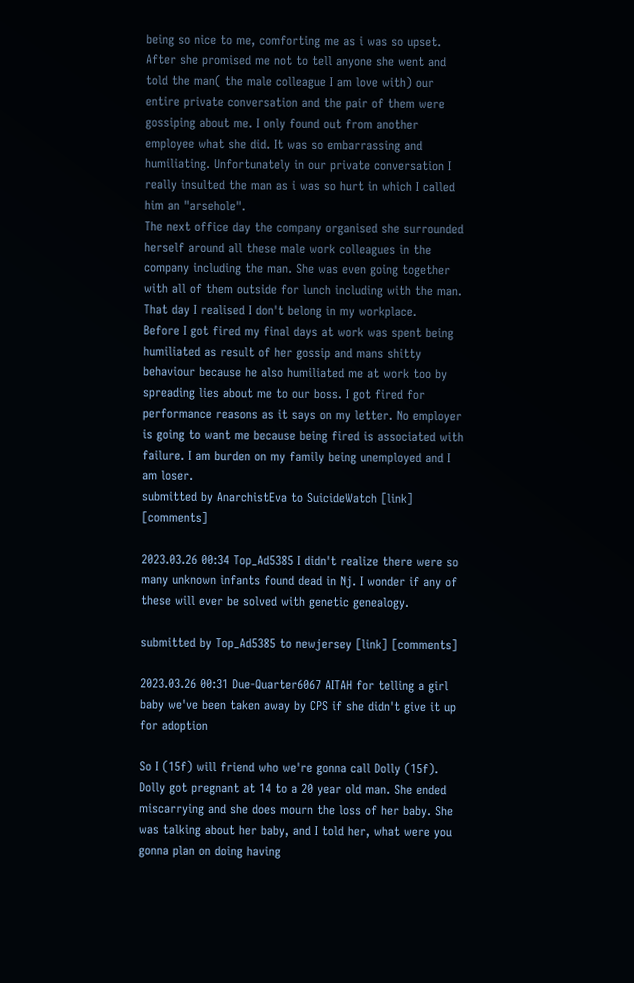being so nice to me, comforting me as i was so upset. After she promised me not to tell anyone she went and told the man( the male colleague I am love with) our entire private conversation and the pair of them were gossiping about me. I only found out from another employee what she did. It was so embarrassing and humiliating. Unfortunately in our private conversation I really insulted the man as i was so hurt in which I called him an "arsehole".
The next office day the company organised she surrounded herself around all these male work colleagues in the company including the man. She was even going together with all of them outside for lunch including with the man. That day I realised I don't belong in my workplace.
Before I got fired my final days at work was spent being humiliated as result of her gossip and mans shitty behaviour because he also humiliated me at work too by spreading lies about me to our boss. I got fired for performance reasons as it says on my letter. No employer is going to want me because being fired is associated with failure. I am burden on my family being unemployed and I am loser.
submitted by AnarchistEva to SuicideWatch [link] [comments]

2023.03.26 00:34 Top_Ad5385 I didn't realize there were so many unknown infants found dead in Nj. I wonder if any of these will ever be solved with genetic genealogy.

submitted by Top_Ad5385 to newjersey [link] [comments]

2023.03.26 00:31 Due-Quarter6067 AITAH for telling a girl baby we've been taken away by CPS if she didn't give it up for adoption

So I (15f) will friend who we're gonna call Dolly (15f). Dolly got pregnant at 14 to a 20 year old man. She ended miscarrying and she does mourn the loss of her baby. She was talking about her baby, and I told her, what were you gonna plan on doing having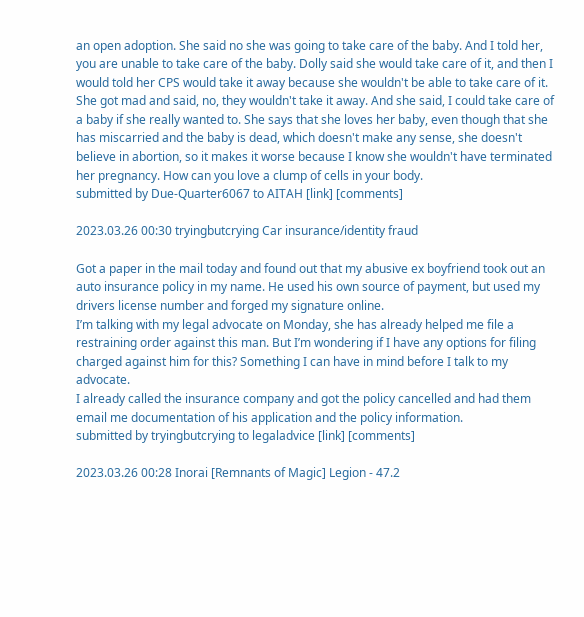an open adoption. She said no she was going to take care of the baby. And I told her, you are unable to take care of the baby. Dolly said she would take care of it, and then I would told her CPS would take it away because she wouldn't be able to take care of it. She got mad and said, no, they wouldn't take it away. And she said, I could take care of a baby if she really wanted to. She says that she loves her baby, even though that she has miscarried and the baby is dead, which doesn't make any sense, she doesn't believe in abortion, so it makes it worse because I know she wouldn't have terminated her pregnancy. How can you love a clump of cells in your body.
submitted by Due-Quarter6067 to AITAH [link] [comments]

2023.03.26 00:30 tryingbutcrying Car insurance/identity fraud

Got a paper in the mail today and found out that my abusive ex boyfriend took out an auto insurance policy in my name. He used his own source of payment, but used my drivers license number and forged my signature online.
I’m talking with my legal advocate on Monday, she has already helped me file a restraining order against this man. But I’m wondering if I have any options for filing charged against him for this? Something I can have in mind before I talk to my advocate.
I already called the insurance company and got the policy cancelled and had them email me documentation of his application and the policy information.
submitted by tryingbutcrying to legaladvice [link] [comments]

2023.03.26 00:28 Inorai [Remnants of Magic] Legion - 47.2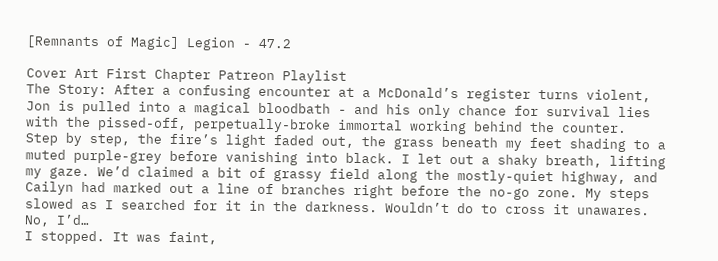[Remnants of Magic] Legion - 47.2

Cover Art First Chapter Patreon Playlist
The Story: After a confusing encounter at a McDonald’s register turns violent, Jon is pulled into a magical bloodbath - and his only chance for survival lies with the pissed-off, perpetually-broke immortal working behind the counter.
Step by step, the fire’s light faded out, the grass beneath my feet shading to a muted purple-grey before vanishing into black. I let out a shaky breath, lifting my gaze. We’d claimed a bit of grassy field along the mostly-quiet highway, and Cailyn had marked out a line of branches right before the no-go zone. My steps slowed as I searched for it in the darkness. Wouldn’t do to cross it unawares. No, I’d…
I stopped. It was faint,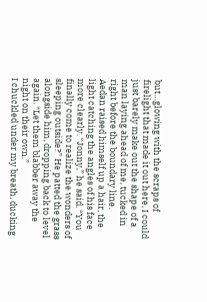but…glowing with the scraps of firelight that made it out here, I could just barely make out the shape of a man laying ahead of me, tucked in right before the boundary line.
Aedan raised himself up a hair, the light catching the angles of his face more clearly. “Jonny,” he said. “You finally come to realize the wonders of sleeping outside?” He patted the grass alongside him, dropping back to level again. “Let them blabber away the night on their own.”
I chuckled under my breath, ducking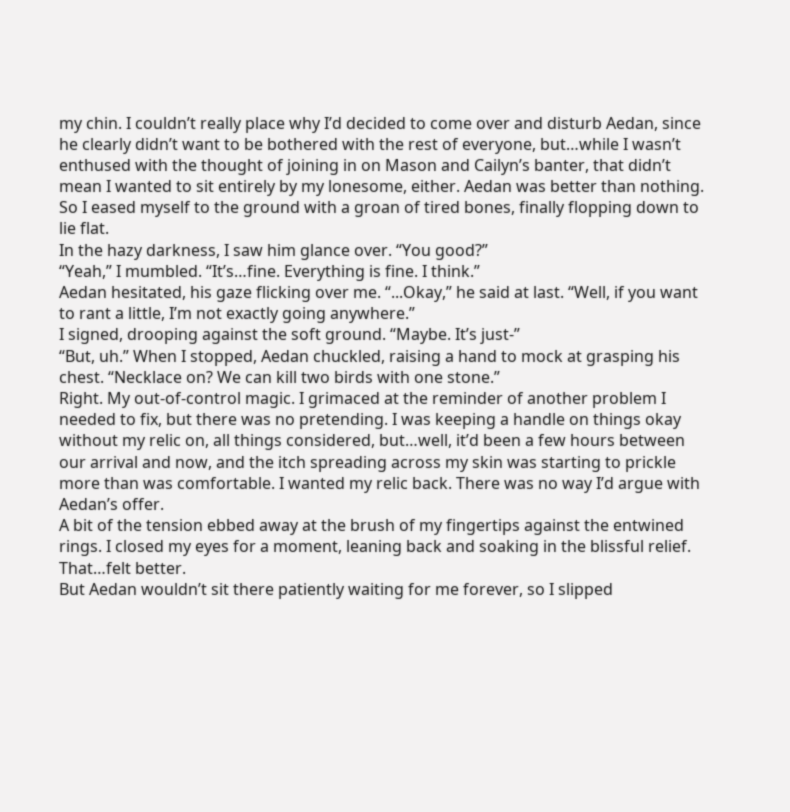my chin. I couldn’t really place why I’d decided to come over and disturb Aedan, since he clearly didn’t want to be bothered with the rest of everyone, but…while I wasn’t enthused with the thought of joining in on Mason and Cailyn’s banter, that didn’t mean I wanted to sit entirely by my lonesome, either. Aedan was better than nothing.
So I eased myself to the ground with a groan of tired bones, finally flopping down to lie flat.
In the hazy darkness, I saw him glance over. “You good?”
“Yeah,” I mumbled. “It’s…fine. Everything is fine. I think.”
Aedan hesitated, his gaze flicking over me. “...Okay,” he said at last. “Well, if you want to rant a little, I’m not exactly going anywhere.”
I signed, drooping against the soft ground. “Maybe. It’s just-”
“But, uh.” When I stopped, Aedan chuckled, raising a hand to mock at grasping his chest. “Necklace on? We can kill two birds with one stone.”
Right. My out-of-control magic. I grimaced at the reminder of another problem I needed to fix, but there was no pretending. I was keeping a handle on things okay without my relic on, all things considered, but…well, it’d been a few hours between our arrival and now, and the itch spreading across my skin was starting to prickle more than was comfortable. I wanted my relic back. There was no way I’d argue with Aedan’s offer.
A bit of the tension ebbed away at the brush of my fingertips against the entwined rings. I closed my eyes for a moment, leaning back and soaking in the blissful relief. That…felt better.
But Aedan wouldn’t sit there patiently waiting for me forever, so I slipped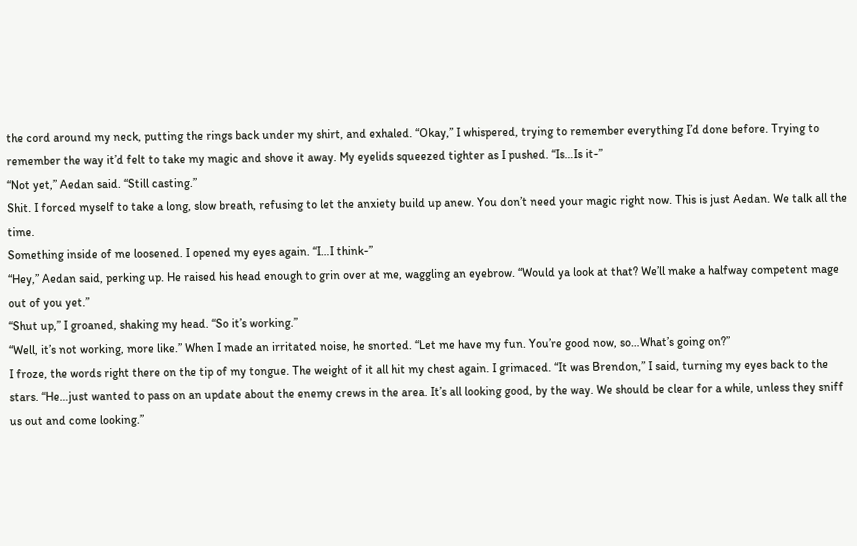the cord around my neck, putting the rings back under my shirt, and exhaled. “Okay,” I whispered, trying to remember everything I’d done before. Trying to remember the way it’d felt to take my magic and shove it away. My eyelids squeezed tighter as I pushed. “Is…Is it-”
“Not yet,” Aedan said. “Still casting.”
Shit. I forced myself to take a long, slow breath, refusing to let the anxiety build up anew. You don’t need your magic right now. This is just Aedan. We talk all the time.
Something inside of me loosened. I opened my eyes again. “I…I think-”
“Hey,” Aedan said, perking up. He raised his head enough to grin over at me, waggling an eyebrow. “Would ya look at that? We’ll make a halfway competent mage out of you yet.”
“Shut up,” I groaned, shaking my head. “So it’s working.”
“Well, it’s not working, more like.” When I made an irritated noise, he snorted. “Let me have my fun. You’re good now, so…What’s going on?”
I froze, the words right there on the tip of my tongue. The weight of it all hit my chest again. I grimaced. “It was Brendon,” I said, turning my eyes back to the stars. “He…just wanted to pass on an update about the enemy crews in the area. It’s all looking good, by the way. We should be clear for a while, unless they sniff us out and come looking.”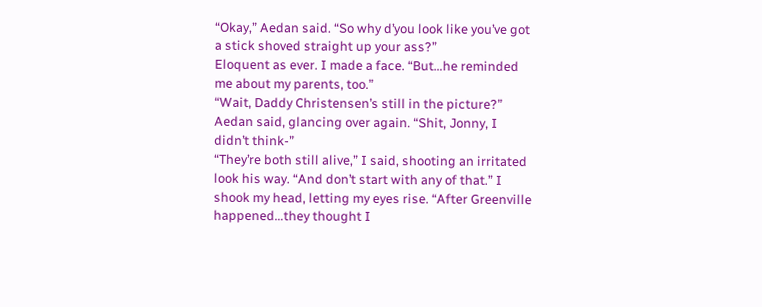“Okay,” Aedan said. “So why d’you look like you’ve got a stick shoved straight up your ass?”
Eloquent as ever. I made a face. “But…he reminded me about my parents, too.”
“Wait, Daddy Christensen’s still in the picture?” Aedan said, glancing over again. “Shit, Jonny, I didn’t think-”
“They’re both still alive,” I said, shooting an irritated look his way. “And don’t start with any of that.” I shook my head, letting my eyes rise. “After Greenville happened…they thought I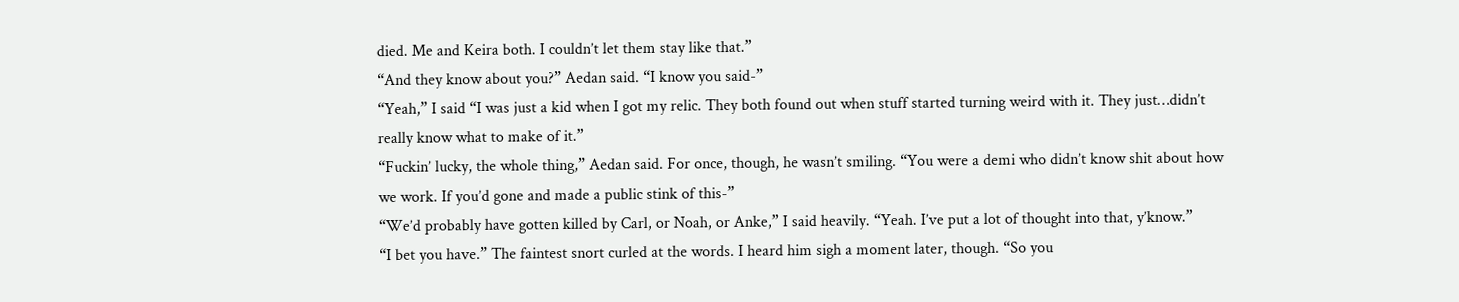died. Me and Keira both. I couldn’t let them stay like that.”
“And they know about you?” Aedan said. “I know you said-”
“Yeah,” I said “I was just a kid when I got my relic. They both found out when stuff started turning weird with it. They just…didn’t really know what to make of it.”
“Fuckin’ lucky, the whole thing,” Aedan said. For once, though, he wasn’t smiling. “You were a demi who didn’t know shit about how we work. If you’d gone and made a public stink of this-”
“We’d probably have gotten killed by Carl, or Noah, or Anke,” I said heavily. “Yeah. I’ve put a lot of thought into that, y’know.”
“I bet you have.” The faintest snort curled at the words. I heard him sigh a moment later, though. “So you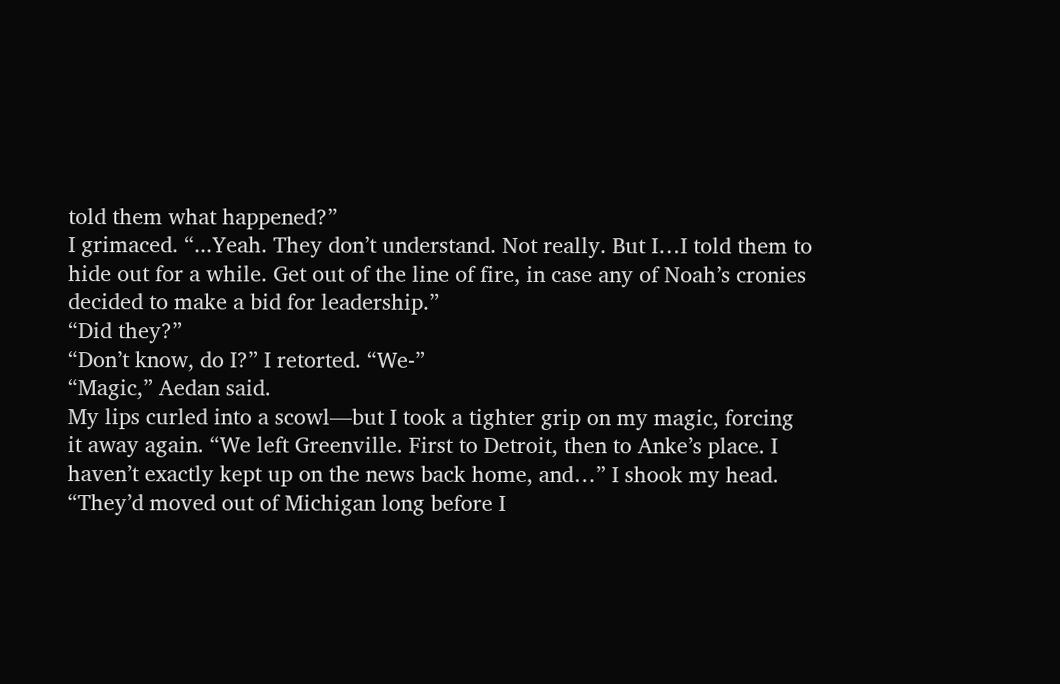told them what happened?”
I grimaced. “...Yeah. They don’t understand. Not really. But I…I told them to hide out for a while. Get out of the line of fire, in case any of Noah’s cronies decided to make a bid for leadership.”
“Did they?”
“Don’t know, do I?” I retorted. “We-”
“Magic,” Aedan said.
My lips curled into a scowl—but I took a tighter grip on my magic, forcing it away again. “We left Greenville. First to Detroit, then to Anke’s place. I haven’t exactly kept up on the news back home, and…” I shook my head. “They’d moved out of Michigan long before I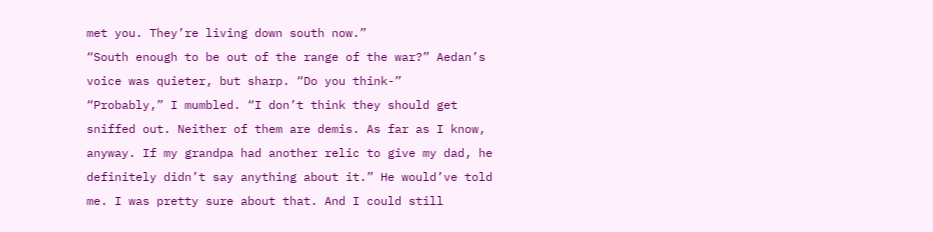met you. They’re living down south now.”
“South enough to be out of the range of the war?” Aedan’s voice was quieter, but sharp. “Do you think-”
“Probably,” I mumbled. “I don’t think they should get sniffed out. Neither of them are demis. As far as I know, anyway. If my grandpa had another relic to give my dad, he definitely didn’t say anything about it.” He would’ve told me. I was pretty sure about that. And I could still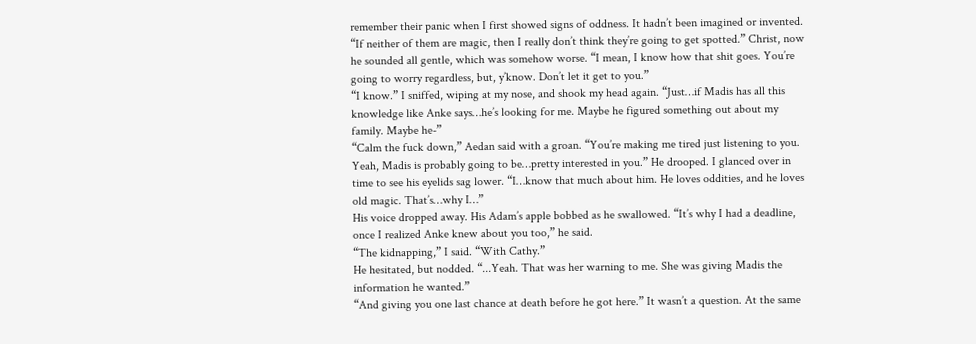remember their panic when I first showed signs of oddness. It hadn’t been imagined or invented.
“If neither of them are magic, then I really don’t think they’re going to get spotted.” Christ, now he sounded all gentle, which was somehow worse. “I mean, I know how that shit goes. You’re going to worry regardless, but, y’know. Don’t let it get to you.”
“I know.” I sniffed, wiping at my nose, and shook my head again. “Just…if Madis has all this knowledge like Anke says…he’s looking for me. Maybe he figured something out about my family. Maybe he-”
“Calm the fuck down,” Aedan said with a groan. “You’re making me tired just listening to you. Yeah, Madis is probably going to be…pretty interested in you.” He drooped. I glanced over in time to see his eyelids sag lower. “I…know that much about him. He loves oddities, and he loves old magic. That’s…why I…”
His voice dropped away. His Adam’s apple bobbed as he swallowed. “It’s why I had a deadline, once I realized Anke knew about you too,” he said.
“The kidnapping,” I said. “With Cathy.”
He hesitated, but nodded. “...Yeah. That was her warning to me. She was giving Madis the information he wanted.”
“And giving you one last chance at death before he got here.” It wasn’t a question. At the same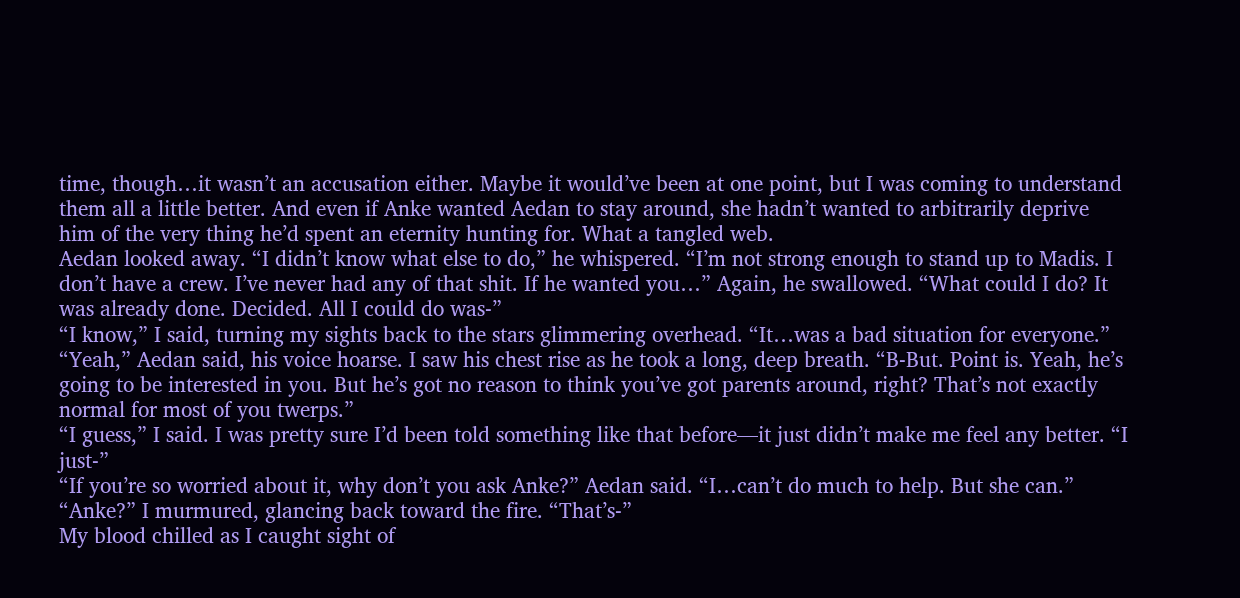time, though…it wasn’t an accusation either. Maybe it would’ve been at one point, but I was coming to understand them all a little better. And even if Anke wanted Aedan to stay around, she hadn’t wanted to arbitrarily deprive him of the very thing he’d spent an eternity hunting for. What a tangled web.
Aedan looked away. “I didn’t know what else to do,” he whispered. “I’m not strong enough to stand up to Madis. I don’t have a crew. I’ve never had any of that shit. If he wanted you…” Again, he swallowed. “What could I do? It was already done. Decided. All I could do was-”
“I know,” I said, turning my sights back to the stars glimmering overhead. “It…was a bad situation for everyone.”
“Yeah,” Aedan said, his voice hoarse. I saw his chest rise as he took a long, deep breath. “B-But. Point is. Yeah, he’s going to be interested in you. But he’s got no reason to think you’ve got parents around, right? That’s not exactly normal for most of you twerps.”
“I guess,” I said. I was pretty sure I’d been told something like that before—it just didn’t make me feel any better. “I just-”
“If you’re so worried about it, why don’t you ask Anke?” Aedan said. “I…can’t do much to help. But she can.”
“Anke?” I murmured, glancing back toward the fire. “That’s-”
My blood chilled as I caught sight of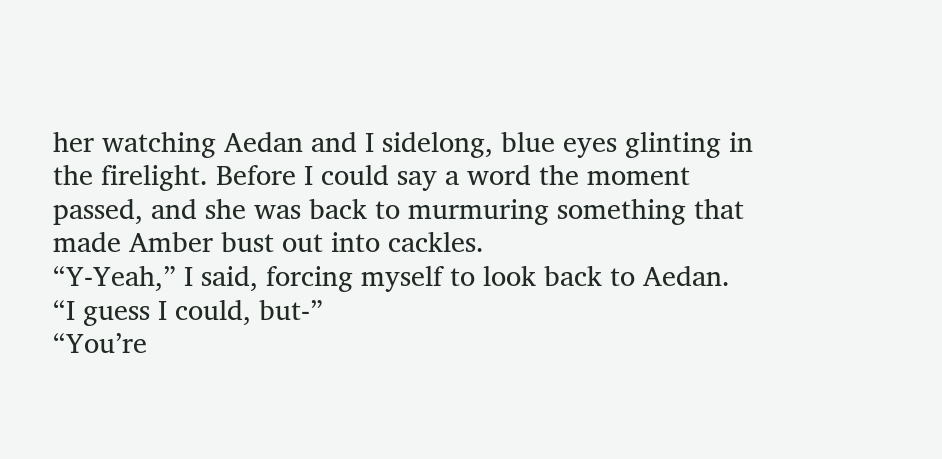her watching Aedan and I sidelong, blue eyes glinting in the firelight. Before I could say a word the moment passed, and she was back to murmuring something that made Amber bust out into cackles.
“Y-Yeah,” I said, forcing myself to look back to Aedan. “I guess I could, but-”
“You’re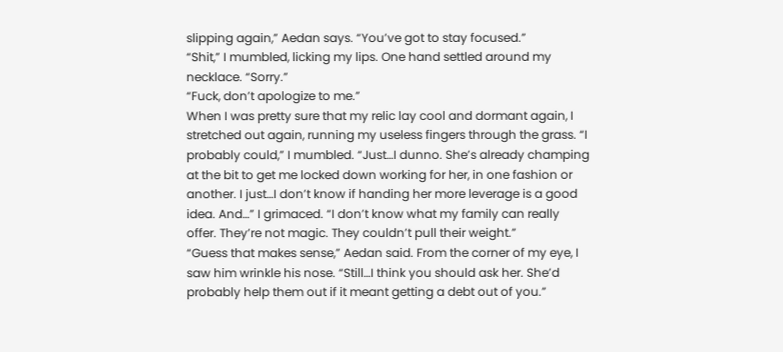slipping again,” Aedan says. “You’ve got to stay focused.”
“Shit,” I mumbled, licking my lips. One hand settled around my necklace. “Sorry.”
“Fuck, don’t apologize to me.”
When I was pretty sure that my relic lay cool and dormant again, I stretched out again, running my useless fingers through the grass. “I probably could,” I mumbled. “Just…I dunno. She’s already champing at the bit to get me locked down working for her, in one fashion or another. I just…I don’t know if handing her more leverage is a good idea. And…” I grimaced. “I don’t know what my family can really offer. They’re not magic. They couldn’t pull their weight.”
“Guess that makes sense,” Aedan said. From the corner of my eye, I saw him wrinkle his nose. “Still…I think you should ask her. She’d probably help them out if it meant getting a debt out of you.”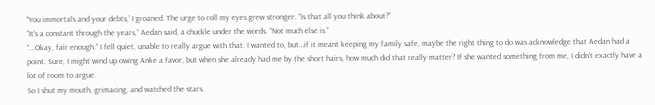“You immortals and your debts,’ I groaned. The urge to roll my eyes grew stronger. “Is that all you think about?”
“It’s a constant through the years,” Aedan said, a chuckle under the words. “Not much else is.”
“...Okay, fair enough.” I fell quiet, unable to really argue with that. I wanted to, but…if it meant keeping my family safe, maybe the right thing to do was acknowledge that Aedan had a point. Sure, I might wind up owing Anke a favor, but when she already had me by the short hairs, how much did that really matter? If she wanted something from me, I didn’t exactly have a lot of room to argue.
So I shut my mouth, grimacing, and watched the stars.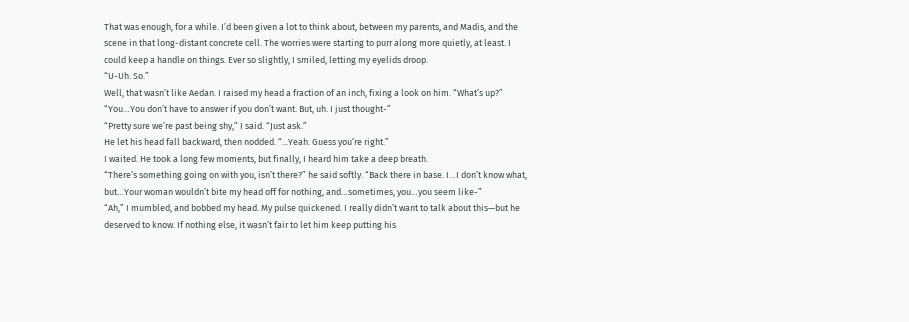That was enough, for a while. I’d been given a lot to think about, between my parents, and Madis, and the scene in that long-distant concrete cell. The worries were starting to purr along more quietly, at least. I could keep a handle on things. Ever so slightly, I smiled, letting my eyelids droop.
“U-Uh. So.”
Well, that wasn’t like Aedan. I raised my head a fraction of an inch, fixing a look on him. “What’s up?”
“You…You don’t have to answer if you don’t want. But, uh. I just thought-”
“Pretty sure we’re past being shy,” I said. “Just ask.”
He let his head fall backward, then nodded. “...Yeah. Guess you’re right.”
I waited. He took a long few moments, but finally, I heard him take a deep breath.
“There’s something going on with you, isn’t there?” he said softly. “Back there in base. I…I don’t know what, but…Your woman wouldn’t bite my head off for nothing, and…sometimes, you…you seem like-”
“Ah,” I mumbled, and bobbed my head. My pulse quickened. I really didn’t want to talk about this—but he deserved to know. If nothing else, it wasn’t fair to let him keep putting his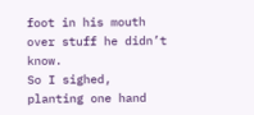foot in his mouth over stuff he didn’t know.
So I sighed, planting one hand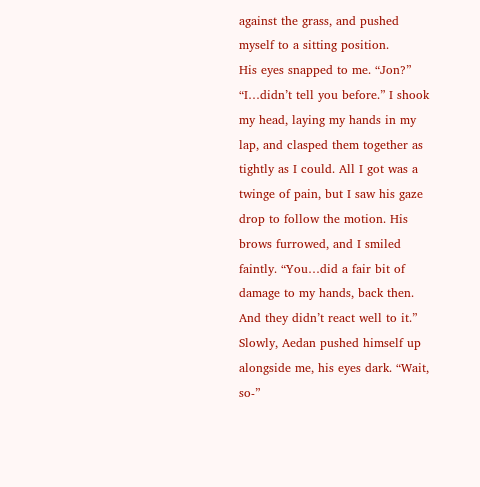against the grass, and pushed myself to a sitting position.
His eyes snapped to me. “Jon?”
“I…didn’t tell you before.” I shook my head, laying my hands in my lap, and clasped them together as tightly as I could. All I got was a twinge of pain, but I saw his gaze drop to follow the motion. His brows furrowed, and I smiled faintly. “You…did a fair bit of damage to my hands, back then. And they didn’t react well to it.”
Slowly, Aedan pushed himself up alongside me, his eyes dark. “Wait, so-”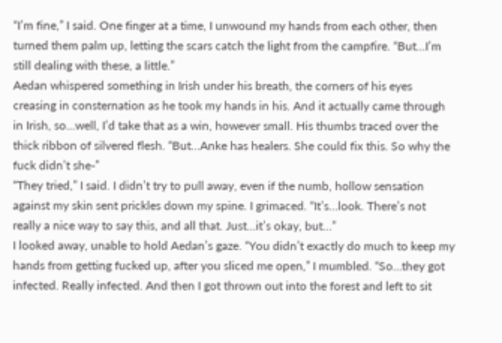“I’m fine,” I said. One finger at a time, I unwound my hands from each other, then turned them palm up, letting the scars catch the light from the campfire. “But…I’m still dealing with these, a little.”
Aedan whispered something in Irish under his breath, the corners of his eyes creasing in consternation as he took my hands in his. And it actually came through in Irish, so…well, I’d take that as a win, however small. His thumbs traced over the thick ribbon of silvered flesh. “But…Anke has healers. She could fix this. So why the fuck didn’t she-”
“They tried,” I said. I didn’t try to pull away, even if the numb, hollow sensation against my skin sent prickles down my spine. I grimaced. “It’s…look. There’s not really a nice way to say this, and all that. Just…it’s okay, but…”
I looked away, unable to hold Aedan’s gaze. “You didn’t exactly do much to keep my hands from getting fucked up, after you sliced me open,” I mumbled. “So…they got infected. Really infected. And then I got thrown out into the forest and left to sit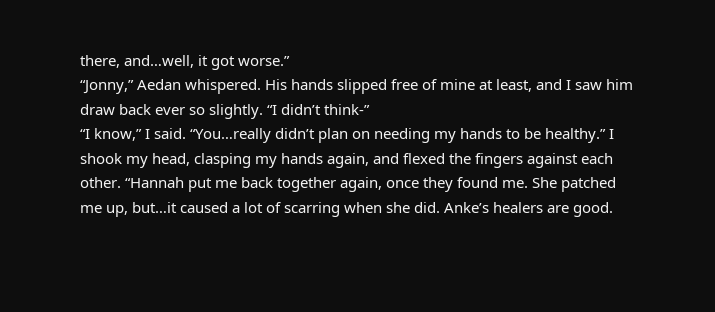there, and…well, it got worse.”
“Jonny,” Aedan whispered. His hands slipped free of mine at least, and I saw him draw back ever so slightly. “I didn’t think-”
“I know,” I said. “You…really didn’t plan on needing my hands to be healthy.” I shook my head, clasping my hands again, and flexed the fingers against each other. “Hannah put me back together again, once they found me. She patched me up, but…it caused a lot of scarring when she did. Anke’s healers are good.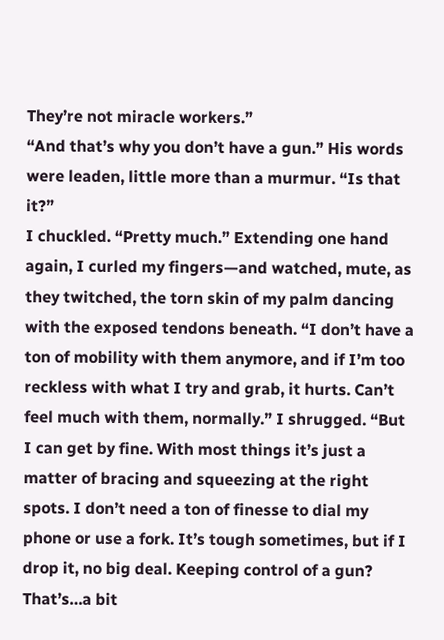They’re not miracle workers.”
“And that’s why you don’t have a gun.” His words were leaden, little more than a murmur. “Is that it?”
I chuckled. “Pretty much.” Extending one hand again, I curled my fingers—and watched, mute, as they twitched, the torn skin of my palm dancing with the exposed tendons beneath. “I don’t have a ton of mobility with them anymore, and if I’m too reckless with what I try and grab, it hurts. Can’t feel much with them, normally.” I shrugged. “But I can get by fine. With most things it’s just a matter of bracing and squeezing at the right spots. I don’t need a ton of finesse to dial my phone or use a fork. It’s tough sometimes, but if I drop it, no big deal. Keeping control of a gun? That’s…a bit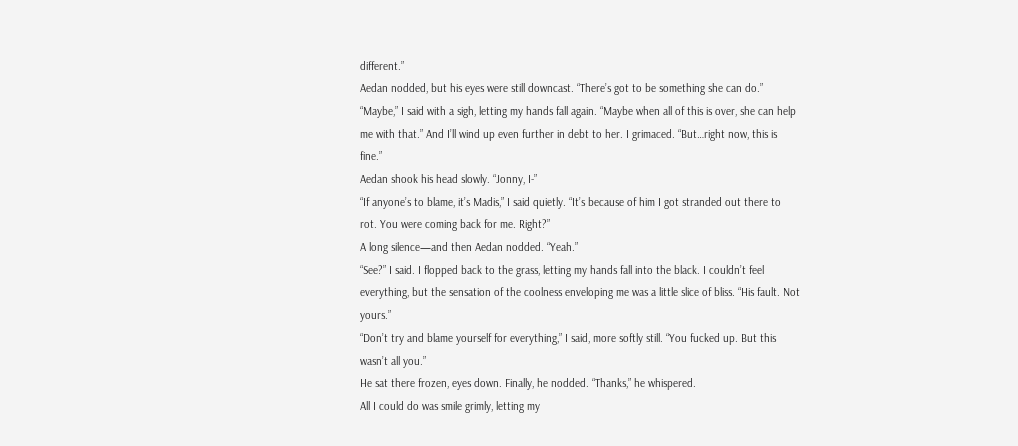different.”
Aedan nodded, but his eyes were still downcast. “There’s got to be something she can do.”
“Maybe,” I said with a sigh, letting my hands fall again. “Maybe when all of this is over, she can help me with that.” And I’ll wind up even further in debt to her. I grimaced. “But…right now, this is fine.”
Aedan shook his head slowly. “Jonny, I-”
“If anyone’s to blame, it’s Madis,” I said quietly. “It’s because of him I got stranded out there to rot. You were coming back for me. Right?”
A long silence—and then Aedan nodded. “Yeah.”
“See?” I said. I flopped back to the grass, letting my hands fall into the black. I couldn’t feel everything, but the sensation of the coolness enveloping me was a little slice of bliss. “His fault. Not yours.”
“Don’t try and blame yourself for everything,” I said, more softly still. “You fucked up. But this wasn’t all you.”
He sat there frozen, eyes down. Finally, he nodded. “Thanks,” he whispered.
All I could do was smile grimly, letting my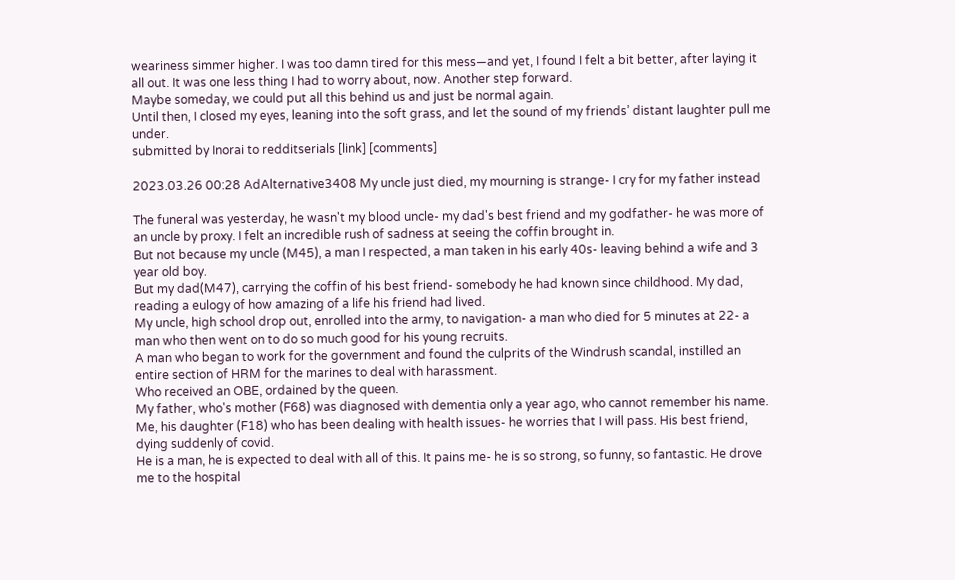weariness simmer higher. I was too damn tired for this mess—and yet, I found I felt a bit better, after laying it all out. It was one less thing I had to worry about, now. Another step forward.
Maybe someday, we could put all this behind us and just be normal again.
Until then, I closed my eyes, leaning into the soft grass, and let the sound of my friends’ distant laughter pull me under.
submitted by Inorai to redditserials [link] [comments]

2023.03.26 00:28 AdAlternative3408 My uncle just died, my mourning is strange- I cry for my father instead

The funeral was yesterday, he wasn't my blood uncle- my dad's best friend and my godfather- he was more of an uncle by proxy. I felt an incredible rush of sadness at seeing the coffin brought in.
But not because my uncle (M45), a man I respected, a man taken in his early 40s- leaving behind a wife and 3 year old boy.
But my dad(M47), carrying the coffin of his best friend- somebody he had known since childhood. My dad, reading a eulogy of how amazing of a life his friend had lived.
My uncle, high school drop out, enrolled into the army, to navigation- a man who died for 5 minutes at 22- a man who then went on to do so much good for his young recruits.
A man who began to work for the government and found the culprits of the Windrush scandal, instilled an entire section of HRM for the marines to deal with harassment.
Who received an OBE, ordained by the queen.
My father, who's mother (F68) was diagnosed with dementia only a year ago, who cannot remember his name.
Me, his daughter (F18) who has been dealing with health issues- he worries that I will pass. His best friend, dying suddenly of covid.
He is a man, he is expected to deal with all of this. It pains me- he is so strong, so funny, so fantastic. He drove me to the hospital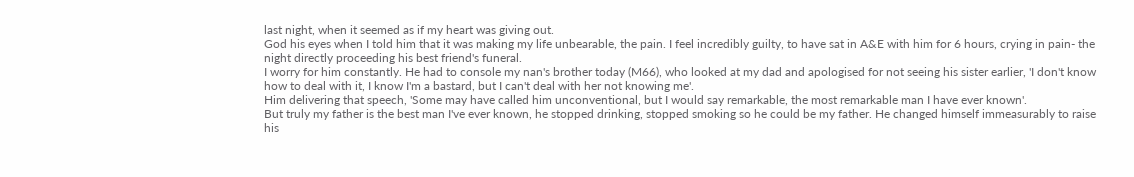last night, when it seemed as if my heart was giving out.
God his eyes when I told him that it was making my life unbearable, the pain. I feel incredibly guilty, to have sat in A&E with him for 6 hours, crying in pain- the night directly proceeding his best friend's funeral.
I worry for him constantly. He had to console my nan's brother today (M66), who looked at my dad and apologised for not seeing his sister earlier, 'I don't know how to deal with it, I know I'm a bastard, but I can't deal with her not knowing me'.
Him delivering that speech, 'Some may have called him unconventional, but I would say remarkable, the most remarkable man I have ever known'.
But truly my father is the best man I've ever known, he stopped drinking, stopped smoking so he could be my father. He changed himself immeasurably to raise his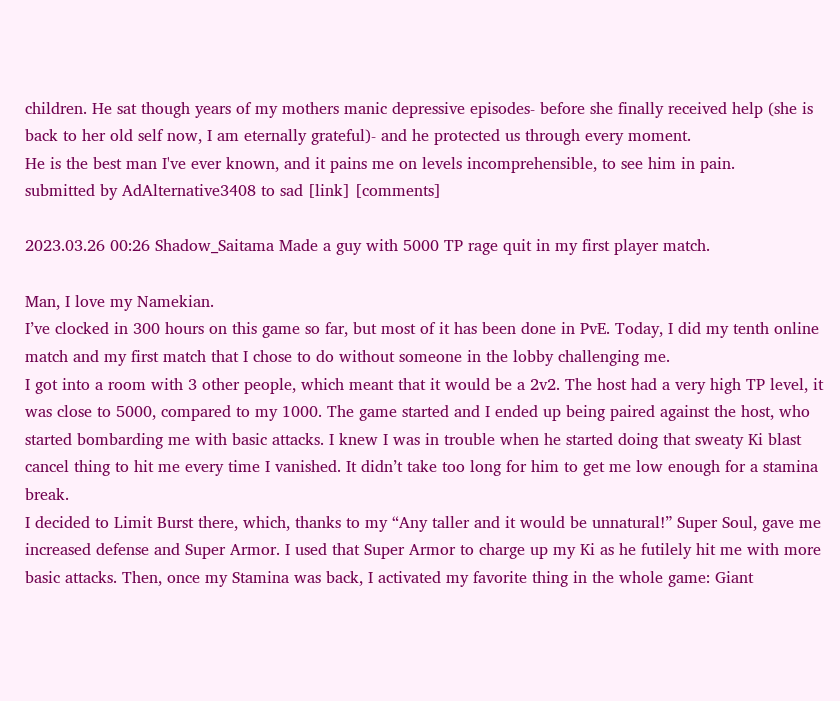children. He sat though years of my mothers manic depressive episodes- before she finally received help (she is back to her old self now, I am eternally grateful)- and he protected us through every moment.
He is the best man I've ever known, and it pains me on levels incomprehensible, to see him in pain.
submitted by AdAlternative3408 to sad [link] [comments]

2023.03.26 00:26 Shadow_Saitama Made a guy with 5000 TP rage quit in my first player match.

Man, I love my Namekian.
I’ve clocked in 300 hours on this game so far, but most of it has been done in PvE. Today, I did my tenth online match and my first match that I chose to do without someone in the lobby challenging me.
I got into a room with 3 other people, which meant that it would be a 2v2. The host had a very high TP level, it was close to 5000, compared to my 1000. The game started and I ended up being paired against the host, who started bombarding me with basic attacks. I knew I was in trouble when he started doing that sweaty Ki blast cancel thing to hit me every time I vanished. It didn’t take too long for him to get me low enough for a stamina break.
I decided to Limit Burst there, which, thanks to my “Any taller and it would be unnatural!” Super Soul, gave me increased defense and Super Armor. I used that Super Armor to charge up my Ki as he futilely hit me with more basic attacks. Then, once my Stamina was back, I activated my favorite thing in the whole game: Giant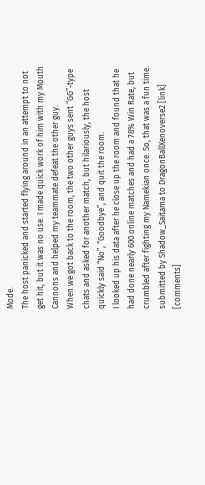Mode.
The host panicked and started flying around in an attempt to not get hit, but it was no use. I made quick work of him with my Mouth Cannons and helped my teammate defeat the other guy.
When we got back to the room, the two other guys sent “GG”-type chats and asked for another match, but hilariously, the host quickly said “No”, “Goodbye”, and quit the room.
I looked up his data after he close up the room and found that he had done nearly 600 online matches and had a 78% Win Rate, but crumbled after fighting my Namekian once. So, that was a fun time.
submitted by Shadow_Saitama to DragonBallXenoverse2 [link] [comments]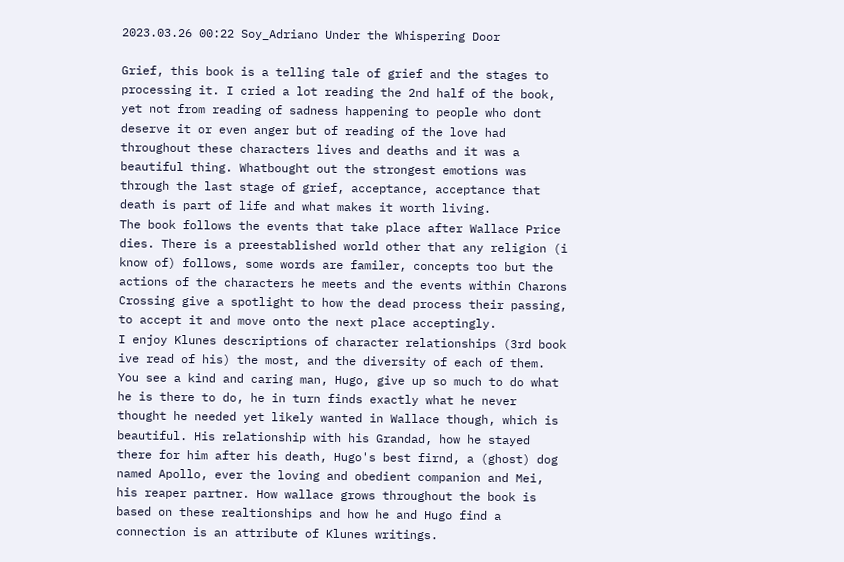2023.03.26 00:22 Soy_Adriano Under the Whispering Door

Grief, this book is a telling tale of grief and the stages to processing it. I cried a lot reading the 2nd half of the book, yet not from reading of sadness happening to people who dont deserve it or even anger but of reading of the love had throughout these characters lives and deaths and it was a beautiful thing. Whatbought out the strongest emotions was through the last stage of grief, acceptance, acceptance that death is part of life and what makes it worth living.
The book follows the events that take place after Wallace Price dies. There is a preestablished world other that any religion (i know of) follows, some words are familer, concepts too but the actions of the characters he meets and the events within Charons Crossing give a spotlight to how the dead process their passing, to accept it and move onto the next place acceptingly.
I enjoy Klunes descriptions of character relationships (3rd book ive read of his) the most, and the diversity of each of them. You see a kind and caring man, Hugo, give up so much to do what he is there to do, he in turn finds exactly what he never thought he needed yet likely wanted in Wallace though, which is beautiful. His relationship with his Grandad, how he stayed there for him after his death, Hugo's best firnd, a (ghost) dog named Apollo, ever the loving and obedient companion and Mei, his reaper partner. How wallace grows throughout the book is based on these realtionships and how he and Hugo find a connection is an attribute of Klunes writings.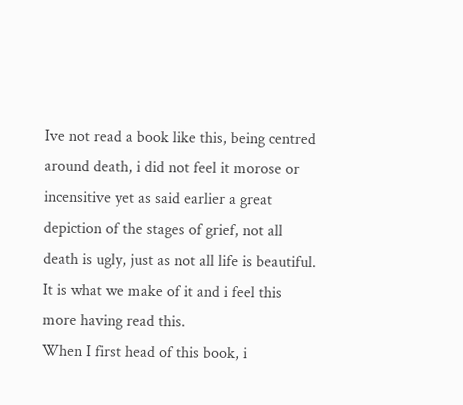Ive not read a book like this, being centred around death, i did not feel it morose or incensitive yet as said earlier a great depiction of the stages of grief, not all death is ugly, just as not all life is beautiful. It is what we make of it and i feel this more having read this.
When I first head of this book, i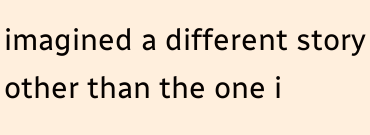imagined a different story other than the one i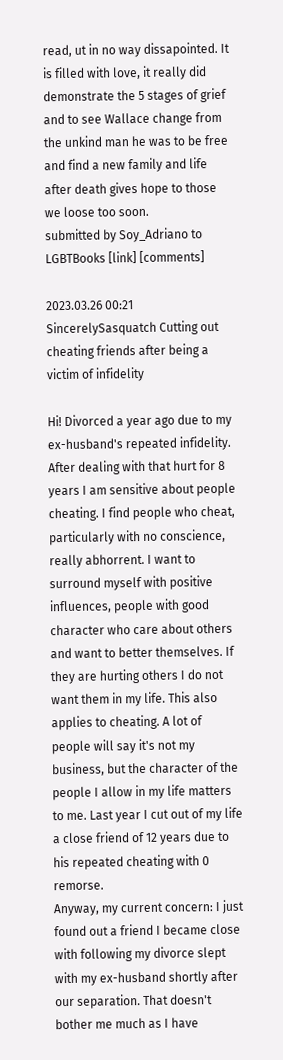read, ut in no way dissapointed. It is filled with love, it really did demonstrate the 5 stages of grief and to see Wallace change from the unkind man he was to be free and find a new family and life after death gives hope to those we loose too soon.
submitted by Soy_Adriano to LGBTBooks [link] [comments]

2023.03.26 00:21 SincerelySasquatch Cutting out cheating friends after being a victim of infidelity

Hi! Divorced a year ago due to my ex-husband's repeated infidelity. After dealing with that hurt for 8 years I am sensitive about people cheating. I find people who cheat, particularly with no conscience, really abhorrent. I want to surround myself with positive influences, people with good character who care about others and want to better themselves. If they are hurting others I do not want them in my life. This also applies to cheating. A lot of people will say it's not my business, but the character of the people I allow in my life matters to me. Last year I cut out of my life a close friend of 12 years due to his repeated cheating with 0 remorse.
Anyway, my current concern: I just found out a friend I became close with following my divorce slept with my ex-husband shortly after our separation. That doesn't bother me much as I have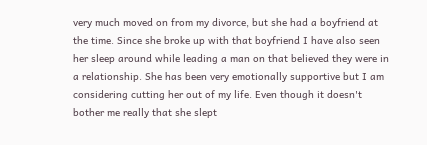very much moved on from my divorce, but she had a boyfriend at the time. Since she broke up with that boyfriend I have also seen her sleep around while leading a man on that believed they were in a relationship. She has been very emotionally supportive but I am considering cutting her out of my life. Even though it doesn't bother me really that she slept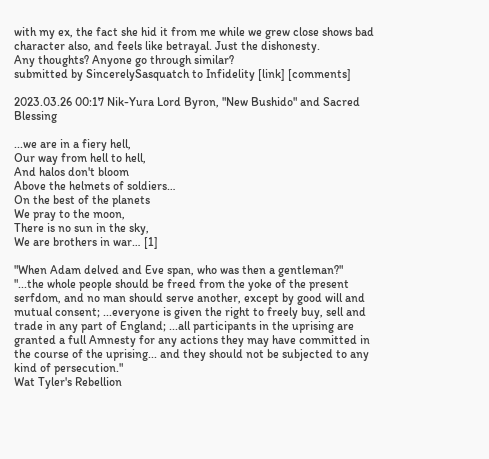with my ex, the fact she hid it from me while we grew close shows bad character also, and feels like betrayal. Just the dishonesty.
Any thoughts? Anyone go through similar?
submitted by SincerelySasquatch to Infidelity [link] [comments]

2023.03.26 00:17 Nik-Yura Lord Byron, "New Bushido" and Sacred Blessing

...we are in a fiery hell,
Our way from hell to hell,
And halos don't bloom
Above the helmets of soldiers…
On the best of the planets
We pray to the moon,
There is no sun in the sky,
We are brothers in war… [1]

"When Adam delved and Eve span, who was then a gentleman?"
"...the whole people should be freed from the yoke of the present serfdom, and no man should serve another, except by good will and mutual consent; ...everyone is given the right to freely buy, sell and trade in any part of England; ...all participants in the uprising are granted a full Amnesty for any actions they may have committed in the course of the uprising... and they should not be subjected to any kind of persecution."
Wat Tyler's Rebellion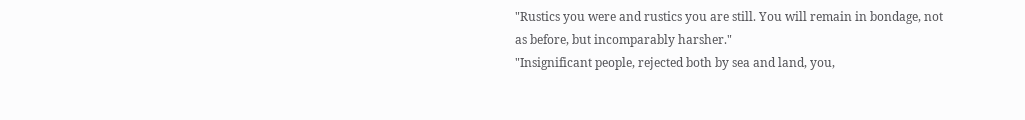"Rustics you were and rustics you are still. You will remain in bondage, not as before, but incomparably harsher."
"Insignificant people, rejected both by sea and land, you,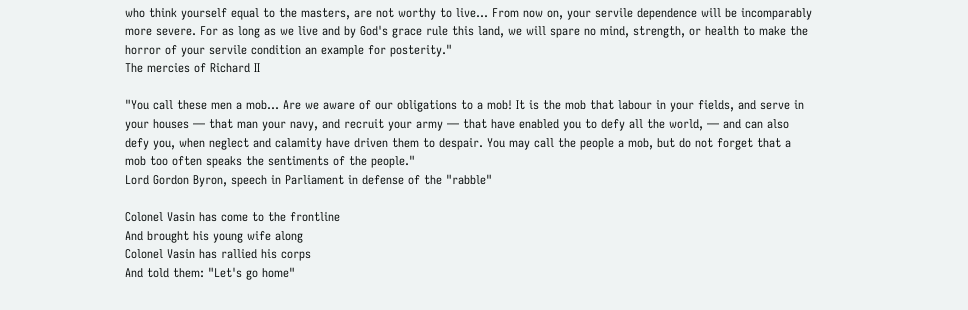who think yourself equal to the masters, are not worthy to live... From now on, your servile dependence will be incomparably more severe. For as long as we live and by God's grace rule this land, we will spare no mind, strength, or health to make the horror of your servile condition an example for posterity."
The mercies of Richard II

"You call these men a mob... Are we aware of our obligations to a mob! It is the mob that labour in your fields, and serve in your houses — that man your navy, and recruit your army — that have enabled you to defy all the world, — and can also defy you, when neglect and calamity have driven them to despair. You may call the people a mob, but do not forget that a mob too often speaks the sentiments of the people."
Lord Gordon Byron, speech in Parliament in defense of the "rabble"

Colonel Vasin has come to the frontline
And brought his young wife along
Colonel Vasin has rallied his corps
And told them: "Let's go home"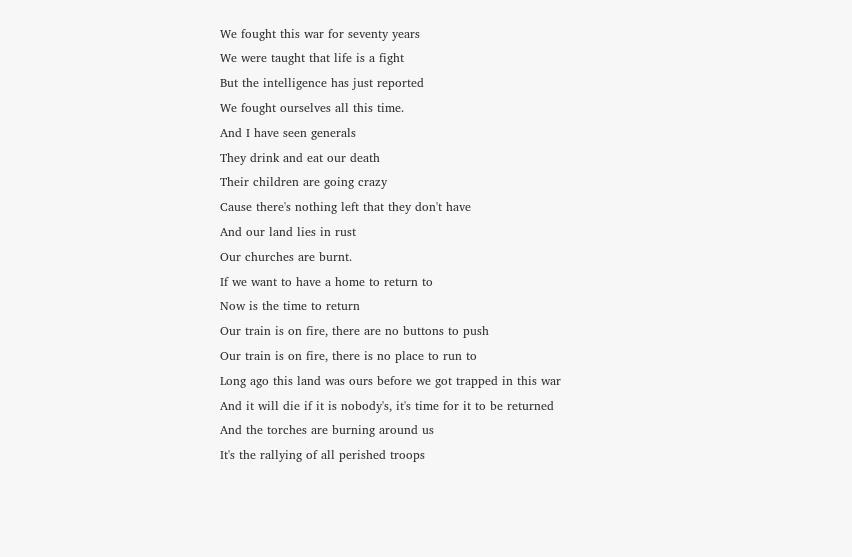We fought this war for seventy years
We were taught that life is a fight
But the intelligence has just reported
We fought ourselves all this time.
And I have seen generals
They drink and eat our death
Their children are going crazy
Cause there's nothing left that they don't have
And our land lies in rust
Our churches are burnt.
If we want to have a home to return to
Now is the time to return
Our train is on fire, there are no buttons to push
Our train is on fire, there is no place to run to
Long ago this land was ours before we got trapped in this war
And it will die if it is nobody's, it's time for it to be returned
And the torches are burning around us
It's the rallying of all perished troops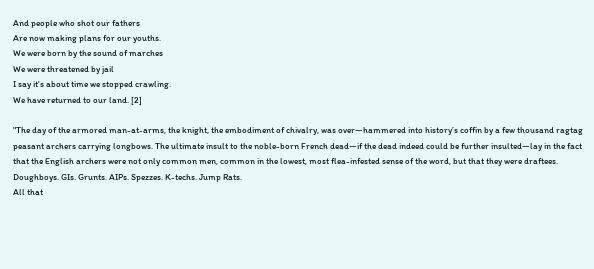And people who shot our fathers
Are now making plans for our youths.
We were born by the sound of marches
We were threatened by jail
I say it's about time we stopped crawling.
We have returned to our land. [2]

"The day of the armored man-at-arms, the knight, the embodiment of chivalry, was over—hammered into history’s coffin by a few thousand ragtag peasant archers carrying longbows. The ultimate insult to the noble-born French dead—if the dead indeed could be further insulted—lay in the fact that the English archers were not only common men, common in the lowest, most flea-infested sense of the word, but that they were draftees. Doughboys. GIs. Grunts. AIPs. Spezzes. K-techs. Jump Rats.
All that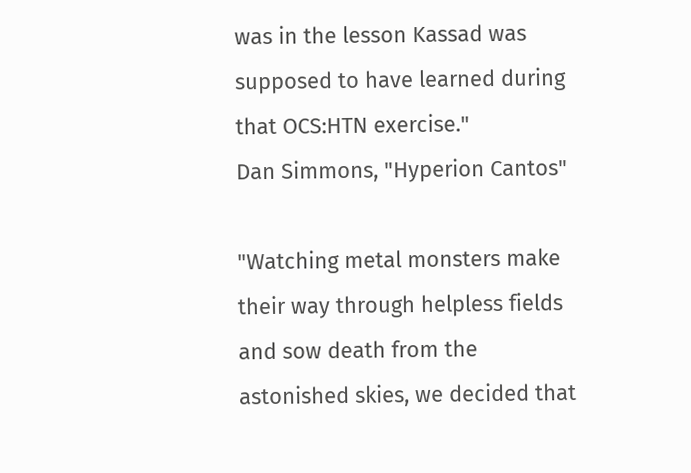was in the lesson Kassad was supposed to have learned during that OCS:HTN exercise."
Dan Simmons, "Hyperion Cantos"

"Watching metal monsters make their way through helpless fields and sow death from the astonished skies, we decided that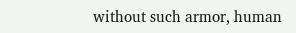without such armor, human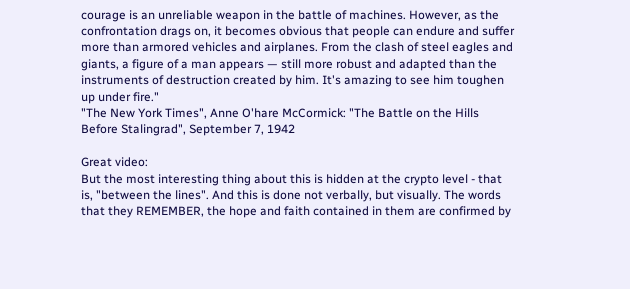courage is an unreliable weapon in the battle of machines. However, as the confrontation drags on, it becomes obvious that people can endure and suffer more than armored vehicles and airplanes. From the clash of steel eagles and giants, a figure of a man appears — still more robust and adapted than the instruments of destruction created by him. It's amazing to see him toughen up under fire."
"The New York Times", Anne O'hare McCormick: "The Battle on the Hills Before Stalingrad", September 7, 1942

Great video:
But the most interesting thing about this is hidden at the crypto level - that is, "between the lines". And this is done not verbally, but visually. The words that they REMEMBER, the hope and faith contained in them are confirmed by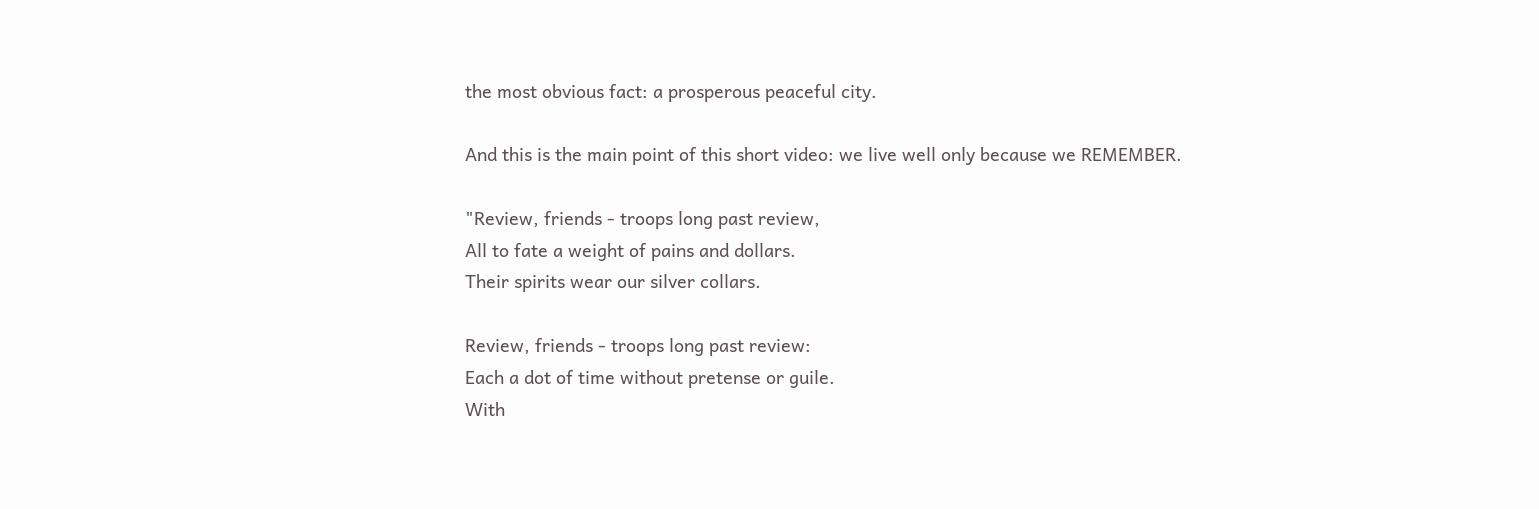the most obvious fact: a prosperous peaceful city.

And this is the main point of this short video: we live well only because we REMEMBER.

"Review, friends - troops long past review,
All to fate a weight of pains and dollars.
Their spirits wear our silver collars.

Review, friends - troops long past review:
Each a dot of time without pretense or guile.
With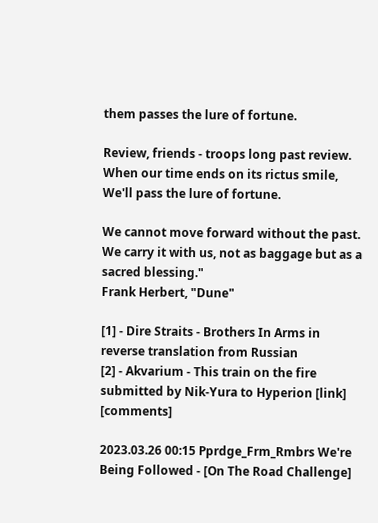them passes the lure of fortune.

Review, friends - troops long past review.
When our time ends on its rictus smile,
We'll pass the lure of fortune.

We cannot move forward without the past. We carry it with us, not as baggage but as a sacred blessing."
Frank Herbert, "Dune"

[1] - Dire Straits - Brothers In Arms in reverse translation from Russian
[2] - Akvarium - This train on the fire
submitted by Nik-Yura to Hyperion [link] [comments]

2023.03.26 00:15 Pprdge_Frm_Rmbrs We're Being Followed - [On The Road Challenge]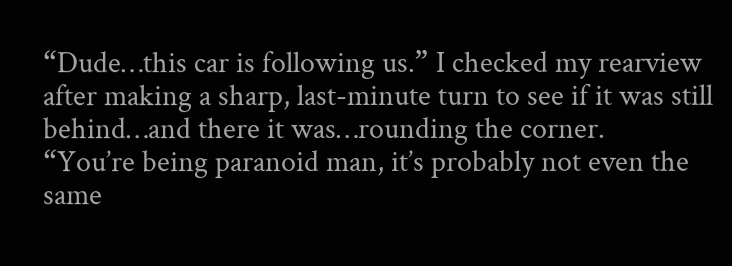“Dude…this car is following us.” I checked my rearview after making a sharp, last-minute turn to see if it was still behind…and there it was…rounding the corner.
“You’re being paranoid man, it’s probably not even the same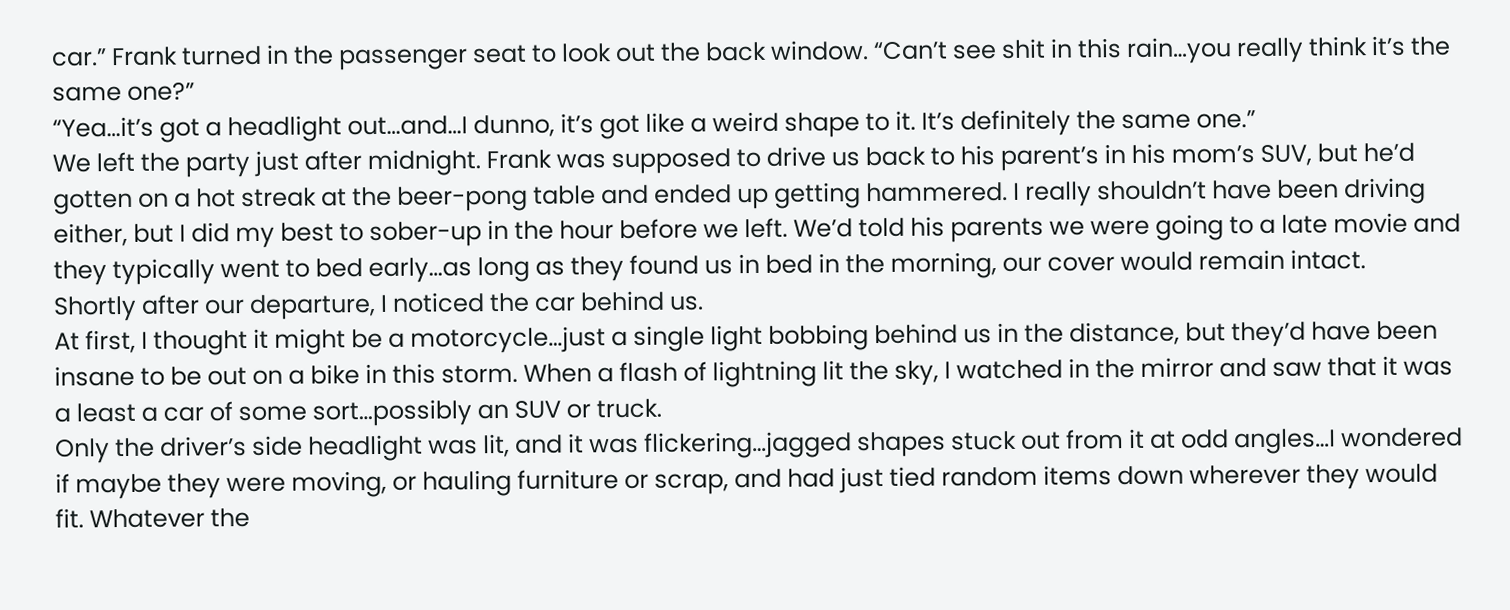car.” Frank turned in the passenger seat to look out the back window. “Can’t see shit in this rain…you really think it’s the same one?”
“Yea…it’s got a headlight out…and…I dunno, it’s got like a weird shape to it. It’s definitely the same one.”
We left the party just after midnight. Frank was supposed to drive us back to his parent’s in his mom’s SUV, but he’d gotten on a hot streak at the beer-pong table and ended up getting hammered. I really shouldn’t have been driving either, but I did my best to sober-up in the hour before we left. We’d told his parents we were going to a late movie and they typically went to bed early…as long as they found us in bed in the morning, our cover would remain intact.
Shortly after our departure, I noticed the car behind us.
At first, I thought it might be a motorcycle…just a single light bobbing behind us in the distance, but they’d have been insane to be out on a bike in this storm. When a flash of lightning lit the sky, I watched in the mirror and saw that it was a least a car of some sort…possibly an SUV or truck.
Only the driver’s side headlight was lit, and it was flickering…jagged shapes stuck out from it at odd angles…I wondered if maybe they were moving, or hauling furniture or scrap, and had just tied random items down wherever they would fit. Whatever the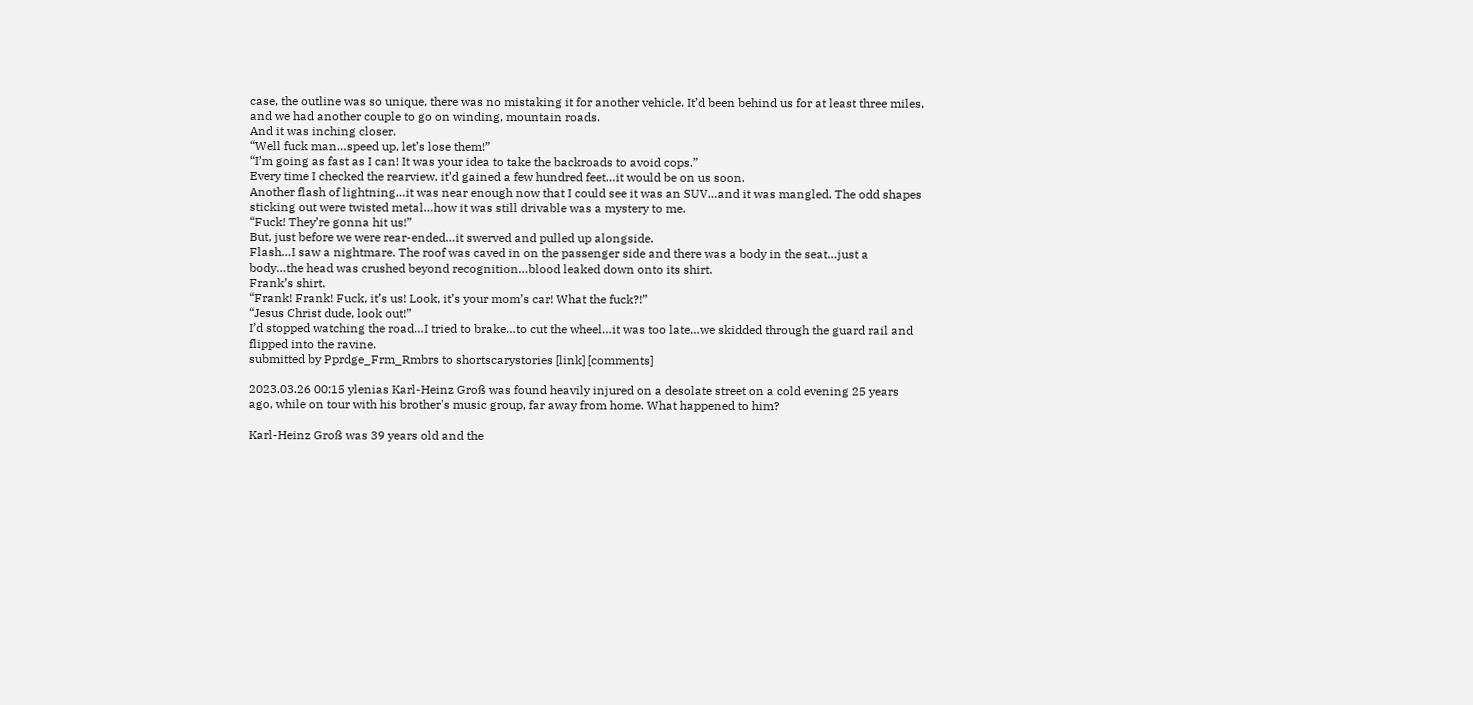case, the outline was so unique, there was no mistaking it for another vehicle. It’d been behind us for at least three miles, and we had another couple to go on winding, mountain roads.
And it was inching closer.
“Well fuck man…speed up, let’s lose them!”
“I’m going as fast as I can! It was your idea to take the backroads to avoid cops.”
Every time I checked the rearview, it’d gained a few hundred feet…it would be on us soon.
Another flash of lightning…it was near enough now that I could see it was an SUV…and it was mangled. The odd shapes sticking out were twisted metal…how it was still drivable was a mystery to me.
“Fuck! They’re gonna hit us!”
But, just before we were rear-ended…it swerved and pulled up alongside.
Flash…I saw a nightmare. The roof was caved in on the passenger side and there was a body in the seat…just a body…the head was crushed beyond recognition…blood leaked down onto its shirt.
Frank’s shirt.
“Frank! Frank! Fuck, it’s us! Look, it’s your mom’s car! What the fuck?!”
“Jesus Christ dude, look out!”
I’d stopped watching the road…I tried to brake…to cut the wheel…it was too late…we skidded through the guard rail and flipped into the ravine.
submitted by Pprdge_Frm_Rmbrs to shortscarystories [link] [comments]

2023.03.26 00:15 ylenias Karl-Heinz Groß was found heavily injured on a desolate street on a cold evening 25 years ago, while on tour with his brother's music group, far away from home. What happened to him?

Karl-Heinz Groß was 39 years old and the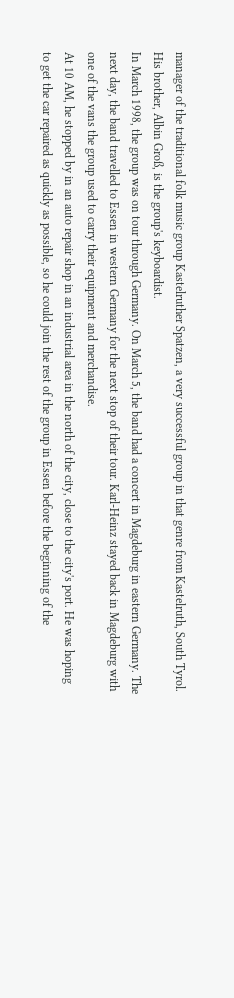manager of the traditional folk music group Kastelruther Spatzen, a very successful group in that genre from Kastelruth, South Tyrol. His brother, Albin Groß, is the group's keyboardist.
In March 1998, the group was on tour through Germany. On March 5, the band had a concert in Magdeburg in eastern Germany. The next day, the band travelled to Essen in western Germany for the next stop of their tour. Karl-Heinz stayed back in Magdeburg with one of the vans the group used to carry their equipment and merchandise.
At 10 AM, he stopped by in an auto repair shop in an industrial area in the north of the city, close to the city's port. He was hoping to get the car repaired as quickly as possible, so he could join the rest of the group in Essen before the beginning of the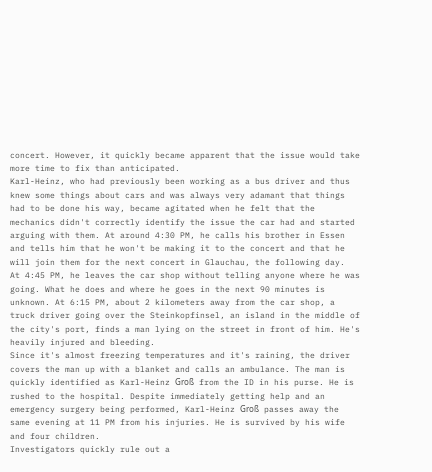concert. However, it quickly became apparent that the issue would take more time to fix than anticipated.
Karl-Heinz, who had previously been working as a bus driver and thus knew some things about cars and was always very adamant that things had to be done his way, became agitated when he felt that the mechanics didn't correctly identify the issue the car had and started arguing with them. At around 4:30 PM, he calls his brother in Essen and tells him that he won't be making it to the concert and that he will join them for the next concert in Glauchau, the following day.
At 4:45 PM, he leaves the car shop without telling anyone where he was going. What he does and where he goes in the next 90 minutes is unknown. At 6:15 PM, about 2 kilometers away from the car shop, a truck driver going over the Steinkopfinsel, an island in the middle of the city's port, finds a man lying on the street in front of him. He's heavily injured and bleeding.
Since it's almost freezing temperatures and it's raining, the driver covers the man up with a blanket and calls an ambulance. The man is quickly identified as Karl-Heinz Groß from the ID in his purse. He is rushed to the hospital. Despite immediately getting help and an emergency surgery being performed, Karl-Heinz Groß passes away the same evening at 11 PM from his injuries. He is survived by his wife and four children.
Investigators quickly rule out a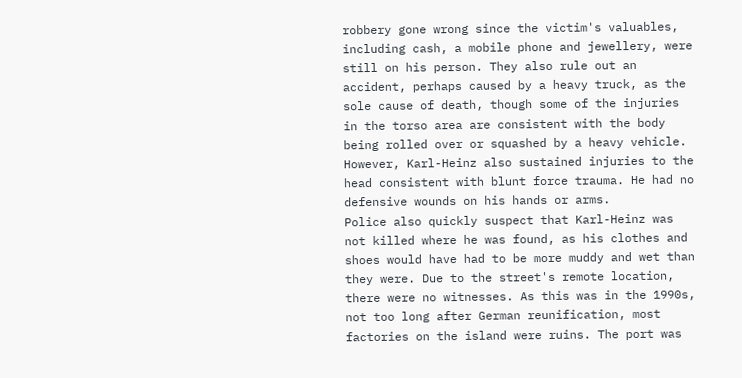robbery gone wrong since the victim's valuables, including cash, a mobile phone and jewellery, were still on his person. They also rule out an accident, perhaps caused by a heavy truck, as the sole cause of death, though some of the injuries in the torso area are consistent with the body being rolled over or squashed by a heavy vehicle. However, Karl-Heinz also sustained injuries to the head consistent with blunt force trauma. He had no defensive wounds on his hands or arms.
Police also quickly suspect that Karl-Heinz was not killed where he was found, as his clothes and shoes would have had to be more muddy and wet than they were. Due to the street's remote location, there were no witnesses. As this was in the 1990s, not too long after German reunification, most factories on the island were ruins. The port was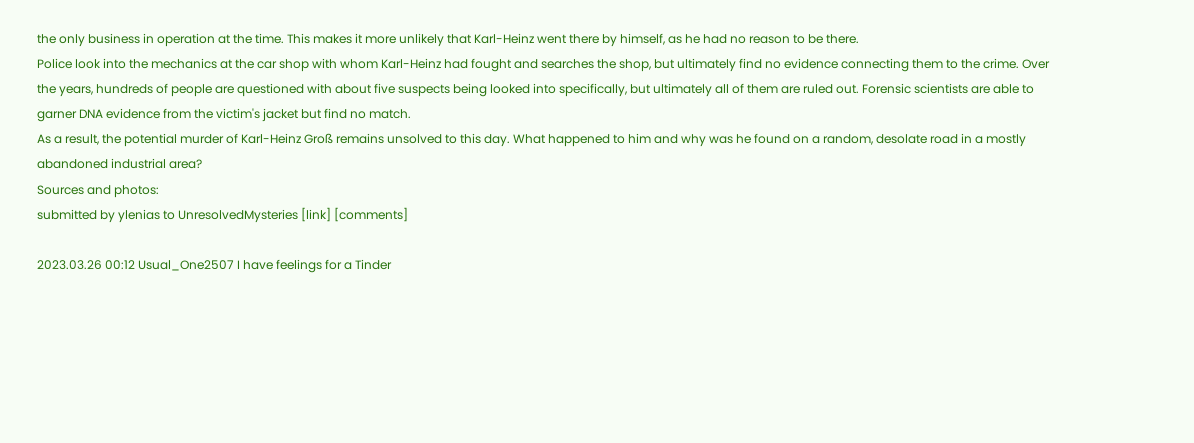the only business in operation at the time. This makes it more unlikely that Karl-Heinz went there by himself, as he had no reason to be there.
Police look into the mechanics at the car shop with whom Karl-Heinz had fought and searches the shop, but ultimately find no evidence connecting them to the crime. Over the years, hundreds of people are questioned with about five suspects being looked into specifically, but ultimately all of them are ruled out. Forensic scientists are able to garner DNA evidence from the victim's jacket but find no match.
As a result, the potential murder of Karl-Heinz Groß remains unsolved to this day. What happened to him and why was he found on a random, desolate road in a mostly abandoned industrial area?
Sources and photos:
submitted by ylenias to UnresolvedMysteries [link] [comments]

2023.03.26 00:12 Usual_One2507 I have feelings for a Tinder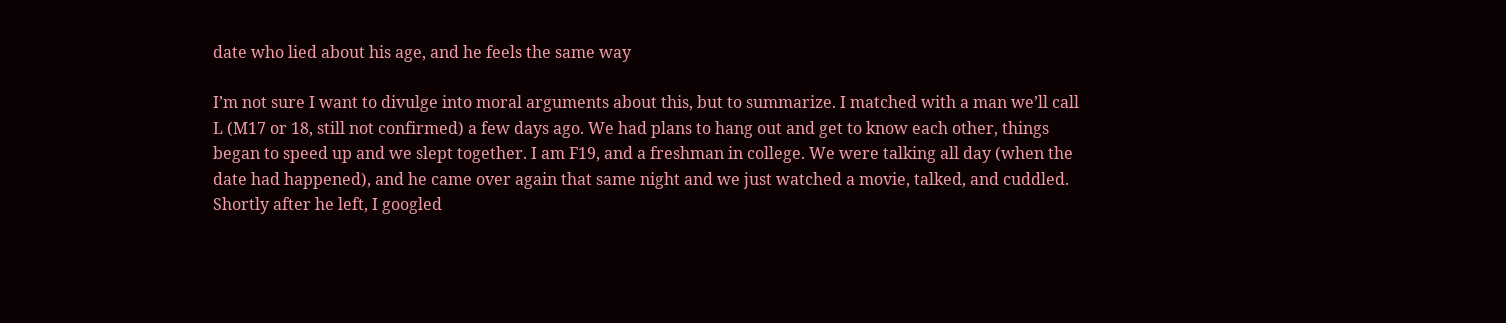date who lied about his age, and he feels the same way

I’m not sure I want to divulge into moral arguments about this, but to summarize. I matched with a man we’ll call L (M17 or 18, still not confirmed) a few days ago. We had plans to hang out and get to know each other, things began to speed up and we slept together. I am F19, and a freshman in college. We were talking all day (when the date had happened), and he came over again that same night and we just watched a movie, talked, and cuddled. Shortly after he left, I googled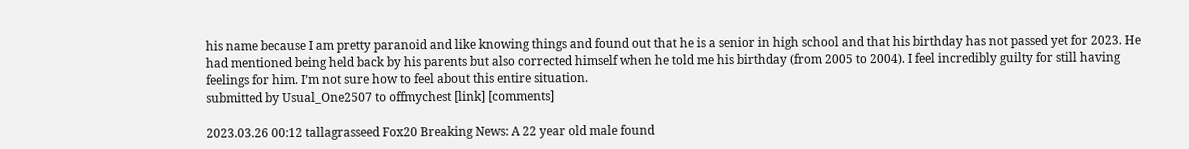his name because I am pretty paranoid and like knowing things and found out that he is a senior in high school and that his birthday has not passed yet for 2023. He had mentioned being held back by his parents but also corrected himself when he told me his birthday (from 2005 to 2004). I feel incredibly guilty for still having feelings for him. I’m not sure how to feel about this entire situation.
submitted by Usual_One2507 to offmychest [link] [comments]

2023.03.26 00:12 tallagrasseed Fox20 Breaking News: A 22 year old male found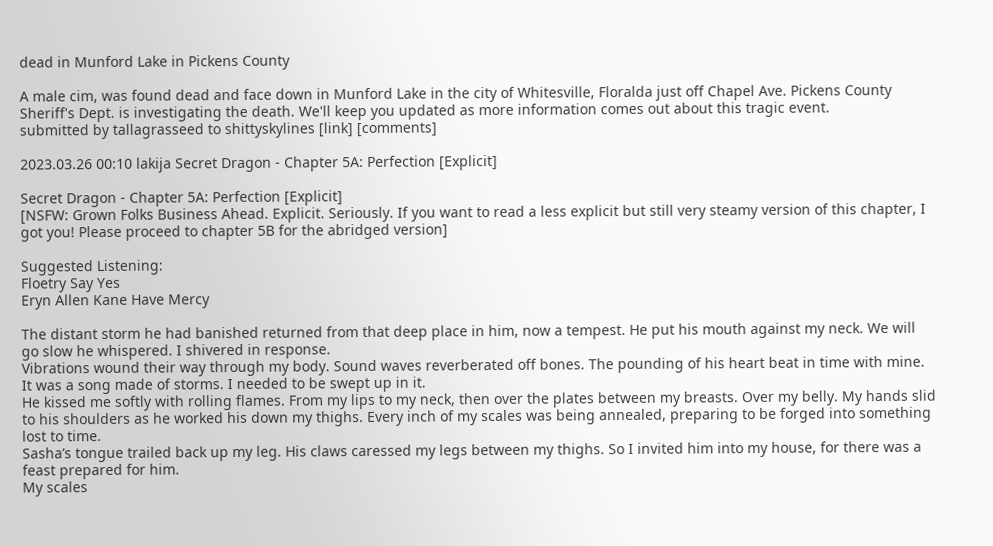dead in Munford Lake in Pickens County

A male cim, was found dead and face down in Munford Lake in the city of Whitesville, Floralda just off Chapel Ave. Pickens County Sheriff's Dept. is investigating the death. We'll keep you updated as more information comes out about this tragic event.
submitted by tallagrasseed to shittyskylines [link] [comments]

2023.03.26 00:10 lakija Secret Dragon - Chapter 5A: Perfection [Explicit]

Secret Dragon - Chapter 5A: Perfection [Explicit]
[NSFW: Grown Folks Business Ahead. Explicit. Seriously. If you want to read a less explicit but still very steamy version of this chapter, I got you! Please proceed to chapter 5B for the abridged version]

Suggested Listening:
Floetry Say Yes
Eryn Allen Kane Have Mercy

The distant storm he had banished returned from that deep place in him, now a tempest. He put his mouth against my neck. We will go slow he whispered. I shivered in response.
Vibrations wound their way through my body. Sound waves reverberated off bones. The pounding of his heart beat in time with mine. It was a song made of storms. I needed to be swept up in it.
He kissed me softly with rolling flames. From my lips to my neck, then over the plates between my breasts. Over my belly. My hands slid to his shoulders as he worked his down my thighs. Every inch of my scales was being annealed, preparing to be forged into something lost to time.
Sasha’s tongue trailed back up my leg. His claws caressed my legs between my thighs. So I invited him into my house, for there was a feast prepared for him.
My scales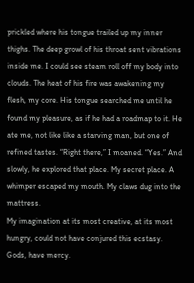prickled where his tongue trailed up my inner thighs. The deep growl of his throat sent vibrations inside me. I could see steam roll off my body into clouds. The heat of his fire was awakening my flesh, my core. His tongue searched me until he found my pleasure, as if he had a roadmap to it. He ate me, not like like a starving man, but one of refined tastes. “Right there,” I moaned. “Yes.” And slowly, he explored that place. My secret place. A whimper escaped my mouth. My claws dug into the mattress.
My imagination at its most creative, at its most hungry, could not have conjured this ecstasy. Gods, have mercy.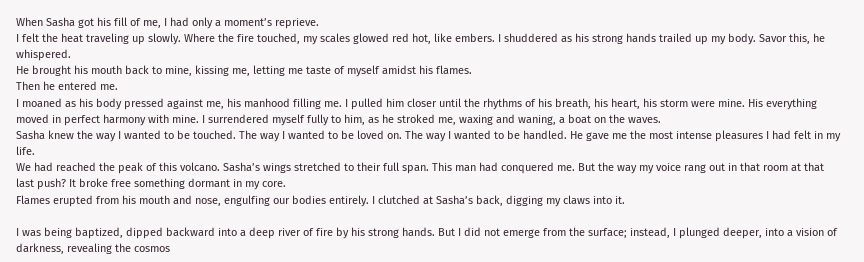When Sasha got his fill of me, I had only a moment’s reprieve.
I felt the heat traveling up slowly. Where the fire touched, my scales glowed red hot, like embers. I shuddered as his strong hands trailed up my body. Savor this, he whispered.
He brought his mouth back to mine, kissing me, letting me taste of myself amidst his flames.
Then he entered me.
I moaned as his body pressed against me, his manhood filling me. I pulled him closer until the rhythms of his breath, his heart, his storm were mine. His everything moved in perfect harmony with mine. I surrendered myself fully to him, as he stroked me, waxing and waning, a boat on the waves.
Sasha knew the way I wanted to be touched. The way I wanted to be loved on. The way I wanted to be handled. He gave me the most intense pleasures I had felt in my life.
We had reached the peak of this volcano. Sasha’s wings stretched to their full span. This man had conquered me. But the way my voice rang out in that room at that last push? It broke free something dormant in my core.
Flames erupted from his mouth and nose, engulfing our bodies entirely. I clutched at Sasha’s back, digging my claws into it.

I was being baptized, dipped backward into a deep river of fire by his strong hands. But I did not emerge from the surface; instead, I plunged deeper, into a vision of darkness, revealing the cosmos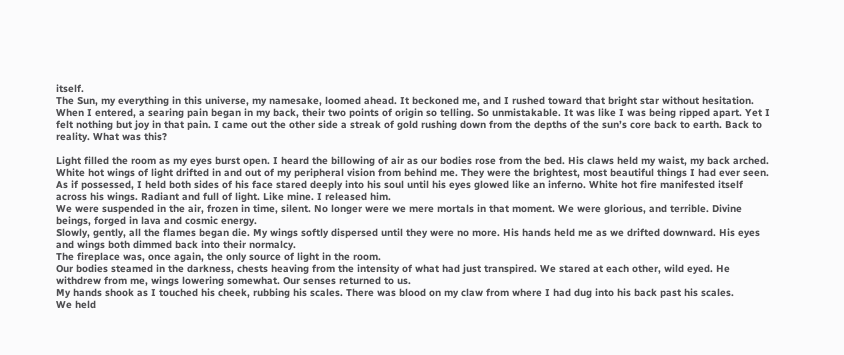itself.
The Sun, my everything in this universe, my namesake, loomed ahead. It beckoned me, and I rushed toward that bright star without hesitation. When I entered, a searing pain began in my back, their two points of origin so telling. So unmistakable. It was like I was being ripped apart. Yet I felt nothing but joy in that pain. I came out the other side a streak of gold rushing down from the depths of the sun’s core back to earth. Back to reality. What was this?

Light filled the room as my eyes burst open. I heard the billowing of air as our bodies rose from the bed. His claws held my waist, my back arched.
White hot wings of light drifted in and out of my peripheral vision from behind me. They were the brightest, most beautiful things I had ever seen. As if possessed, I held both sides of his face stared deeply into his soul until his eyes glowed like an inferno. White hot fire manifested itself across his wings. Radiant and full of light. Like mine. I released him.
We were suspended in the air, frozen in time, silent. No longer were we mere mortals in that moment. We were glorious, and terrible. Divine beings, forged in lava and cosmic energy.
Slowly, gently, all the flames began die. My wings softly dispersed until they were no more. His hands held me as we drifted downward. His eyes and wings both dimmed back into their normalcy.
The fireplace was, once again, the only source of light in the room.
Our bodies steamed in the darkness, chests heaving from the intensity of what had just transpired. We stared at each other, wild eyed. He withdrew from me, wings lowering somewhat. Our senses returned to us.
My hands shook as I touched his cheek, rubbing his scales. There was blood on my claw from where I had dug into his back past his scales.
We held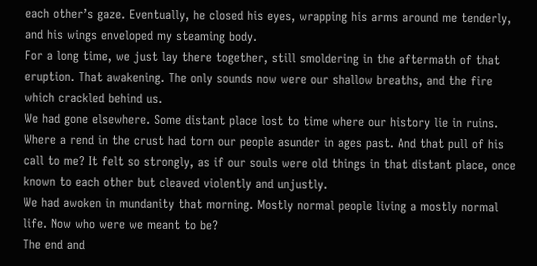each other’s gaze. Eventually, he closed his eyes, wrapping his arms around me tenderly, and his wings enveloped my steaming body.
For a long time, we just lay there together, still smoldering in the aftermath of that eruption. That awakening. The only sounds now were our shallow breaths, and the fire which crackled behind us.
We had gone elsewhere. Some distant place lost to time where our history lie in ruins. Where a rend in the crust had torn our people asunder in ages past. And that pull of his call to me? It felt so strongly, as if our souls were old things in that distant place, once known to each other but cleaved violently and unjustly.
We had awoken in mundanity that morning. Mostly normal people living a mostly normal life. Now who were we meant to be?
The end and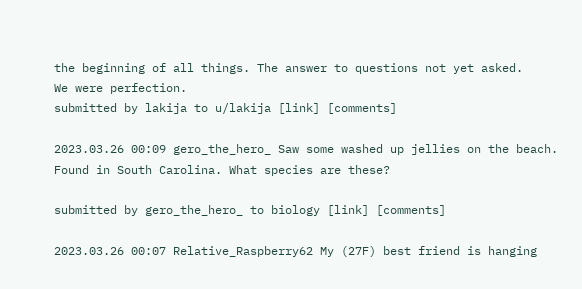the beginning of all things. The answer to questions not yet asked.
We were perfection.
submitted by lakija to u/lakija [link] [comments]

2023.03.26 00:09 gero_the_hero_ Saw some washed up jellies on the beach. Found in South Carolina. What species are these?

submitted by gero_the_hero_ to biology [link] [comments]

2023.03.26 00:07 Relative_Raspberry62 My (27F) best friend is hanging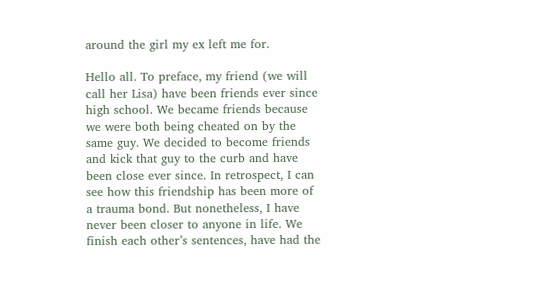around the girl my ex left me for.

Hello all. To preface, my friend (we will call her Lisa) have been friends ever since high school. We became friends because we were both being cheated on by the same guy. We decided to become friends and kick that guy to the curb and have been close ever since. In retrospect, I can see how this friendship has been more of a trauma bond. But nonetheless, I have never been closer to anyone in life. We finish each other’s sentences, have had the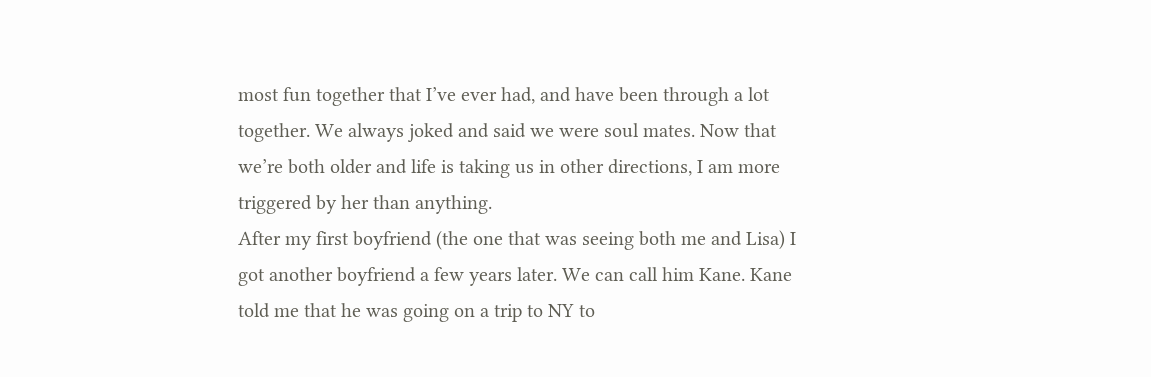most fun together that I’ve ever had, and have been through a lot together. We always joked and said we were soul mates. Now that we’re both older and life is taking us in other directions, I am more triggered by her than anything.
After my first boyfriend (the one that was seeing both me and Lisa) I got another boyfriend a few years later. We can call him Kane. Kane told me that he was going on a trip to NY to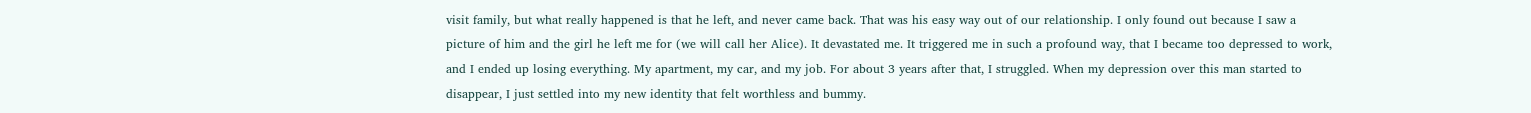visit family, but what really happened is that he left, and never came back. That was his easy way out of our relationship. I only found out because I saw a picture of him and the girl he left me for (we will call her Alice). It devastated me. It triggered me in such a profound way, that I became too depressed to work, and I ended up losing everything. My apartment, my car, and my job. For about 3 years after that, I struggled. When my depression over this man started to disappear, I just settled into my new identity that felt worthless and bummy.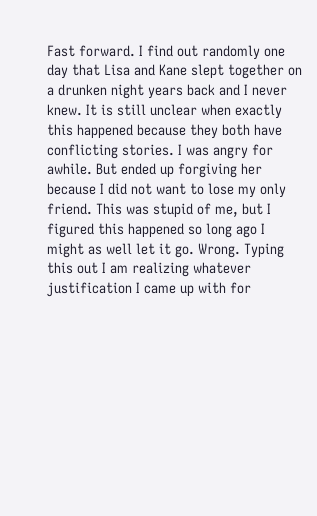Fast forward. I find out randomly one day that Lisa and Kane slept together on a drunken night years back and I never knew. It is still unclear when exactly this happened because they both have conflicting stories. I was angry for awhile. But ended up forgiving her because I did not want to lose my only friend. This was stupid of me, but I figured this happened so long ago I might as well let it go. Wrong. Typing this out I am realizing whatever justification I came up with for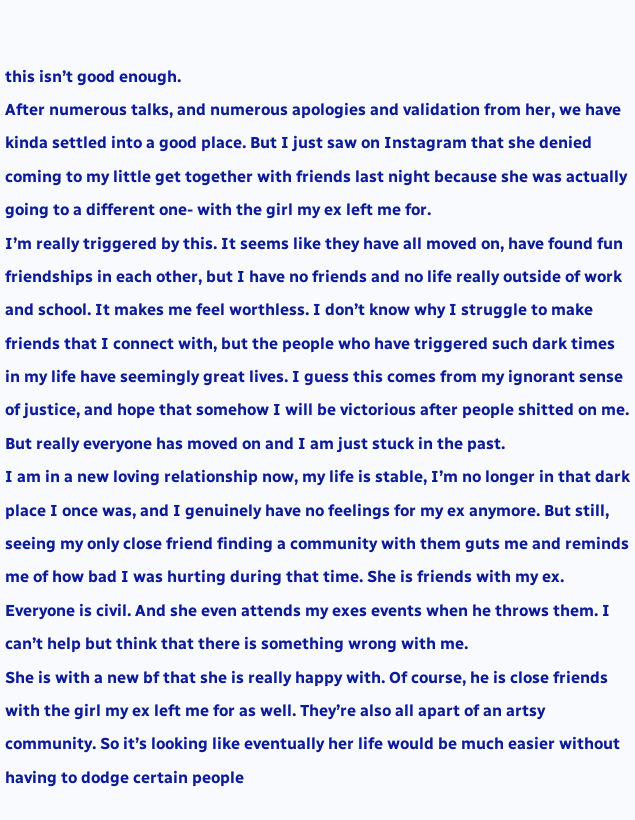this isn’t good enough.
After numerous talks, and numerous apologies and validation from her, we have kinda settled into a good place. But I just saw on Instagram that she denied coming to my little get together with friends last night because she was actually going to a different one- with the girl my ex left me for.
I’m really triggered by this. It seems like they have all moved on, have found fun friendships in each other, but I have no friends and no life really outside of work and school. It makes me feel worthless. I don’t know why I struggle to make friends that I connect with, but the people who have triggered such dark times in my life have seemingly great lives. I guess this comes from my ignorant sense of justice, and hope that somehow I will be victorious after people shitted on me. But really everyone has moved on and I am just stuck in the past.
I am in a new loving relationship now, my life is stable, I’m no longer in that dark place I once was, and I genuinely have no feelings for my ex anymore. But still, seeing my only close friend finding a community with them guts me and reminds me of how bad I was hurting during that time. She is friends with my ex. Everyone is civil. And she even attends my exes events when he throws them. I can’t help but think that there is something wrong with me.
She is with a new bf that she is really happy with. Of course, he is close friends with the girl my ex left me for as well. They’re also all apart of an artsy community. So it’s looking like eventually her life would be much easier without having to dodge certain people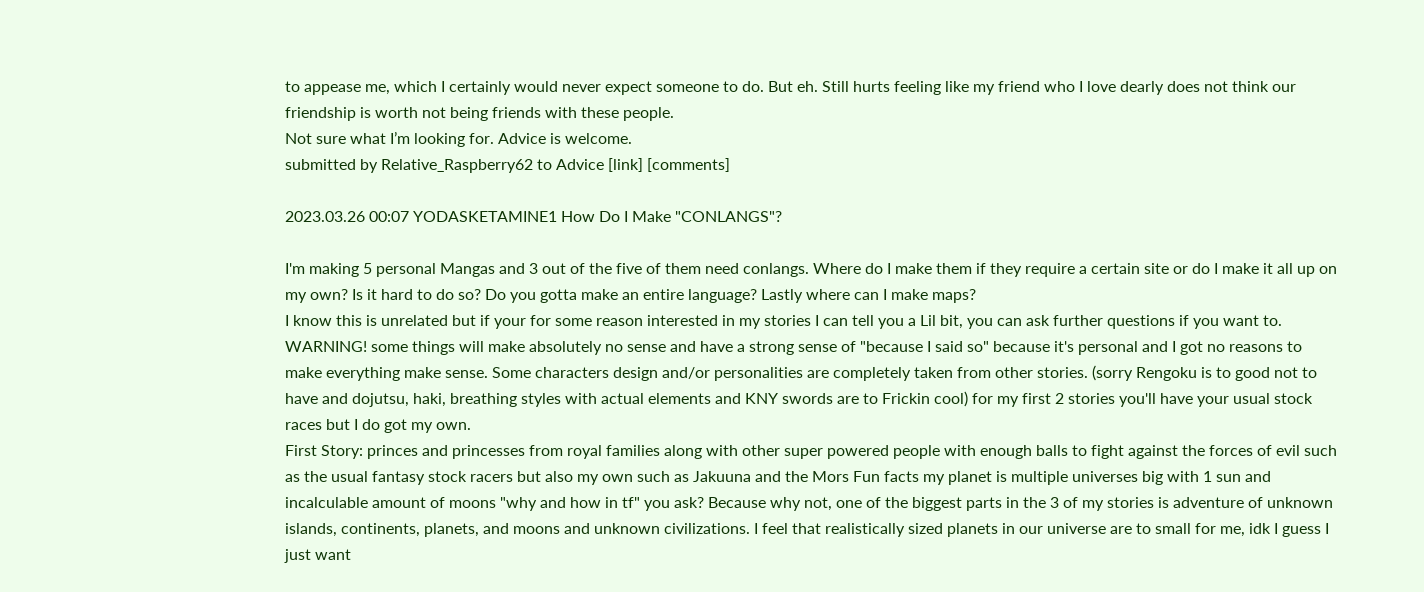to appease me, which I certainly would never expect someone to do. But eh. Still hurts feeling like my friend who I love dearly does not think our friendship is worth not being friends with these people.
Not sure what I’m looking for. Advice is welcome.
submitted by Relative_Raspberry62 to Advice [link] [comments]

2023.03.26 00:07 YODASKETAMINE1 How Do I Make "CONLANGS"?

I'm making 5 personal Mangas and 3 out of the five of them need conlangs. Where do I make them if they require a certain site or do I make it all up on my own? Is it hard to do so? Do you gotta make an entire language? Lastly where can I make maps?
I know this is unrelated but if your for some reason interested in my stories I can tell you a Lil bit, you can ask further questions if you want to.
WARNING! some things will make absolutely no sense and have a strong sense of "because I said so" because it's personal and I got no reasons to make everything make sense. Some characters design and/or personalities are completely taken from other stories. (sorry Rengoku is to good not to have and dojutsu, haki, breathing styles with actual elements and KNY swords are to Frickin cool) for my first 2 stories you'll have your usual stock races but I do got my own.
First Story: princes and princesses from royal families along with other super powered people with enough balls to fight against the forces of evil such as the usual fantasy stock racers but also my own such as Jakuuna and the Mors Fun facts my planet is multiple universes big with 1 sun and incalculable amount of moons "why and how in tf" you ask? Because why not, one of the biggest parts in the 3 of my stories is adventure of unknown islands, continents, planets, and moons and unknown civilizations. I feel that realistically sized planets in our universe are to small for me, idk I guess I just want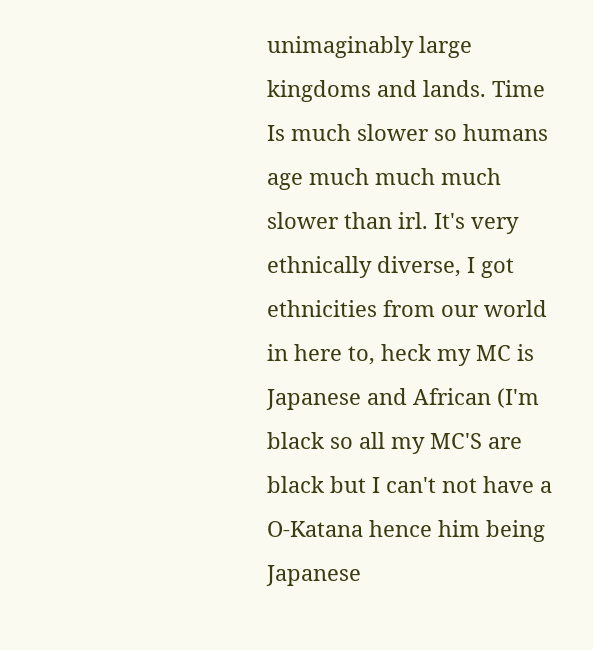unimaginably large kingdoms and lands. Time Is much slower so humans age much much much slower than irl. It's very ethnically diverse, I got ethnicities from our world in here to, heck my MC is Japanese and African (I'm black so all my MC'S are black but I can't not have a O-Katana hence him being Japanese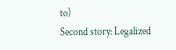to)
Second story: Legalized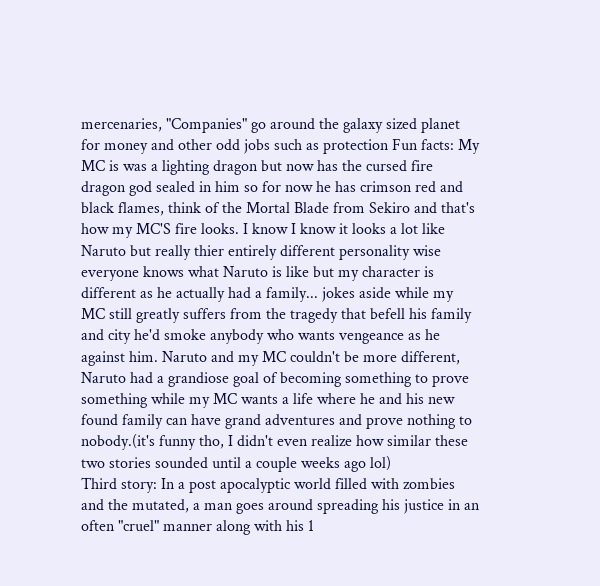mercenaries, "Companies" go around the galaxy sized planet for money and other odd jobs such as protection Fun facts: My MC is was a lighting dragon but now has the cursed fire dragon god sealed in him so for now he has crimson red and black flames, think of the Mortal Blade from Sekiro and that's how my MC'S fire looks. I know I know it looks a lot like Naruto but really thier entirely different personality wise everyone knows what Naruto is like but my character is different as he actually had a family... jokes aside while my MC still greatly suffers from the tragedy that befell his family and city he'd smoke anybody who wants vengeance as he against him. Naruto and my MC couldn't be more different, Naruto had a grandiose goal of becoming something to prove something while my MC wants a life where he and his new found family can have grand adventures and prove nothing to nobody.(it's funny tho, I didn't even realize how similar these two stories sounded until a couple weeks ago lol)
Third story: In a post apocalyptic world filled with zombies and the mutated, a man goes around spreading his justice in an often "cruel" manner along with his 1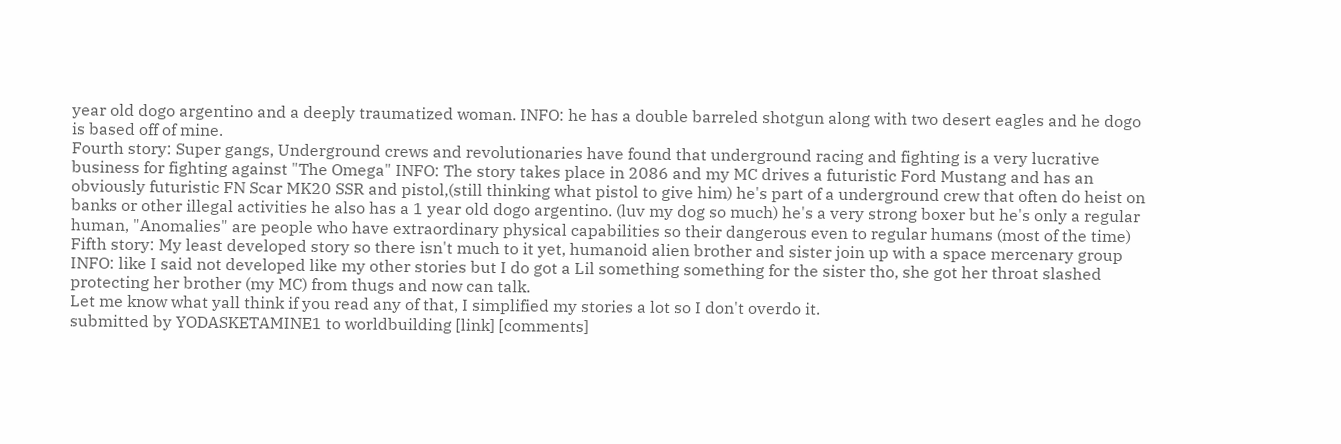year old dogo argentino and a deeply traumatized woman. INFO: he has a double barreled shotgun along with two desert eagles and he dogo is based off of mine.
Fourth story: Super gangs, Underground crews and revolutionaries have found that underground racing and fighting is a very lucrative business for fighting against "The Omega" INFO: The story takes place in 2086 and my MC drives a futuristic Ford Mustang and has an obviously futuristic FN Scar MK20 SSR and pistol,(still thinking what pistol to give him) he's part of a underground crew that often do heist on banks or other illegal activities he also has a 1 year old dogo argentino. (luv my dog so much) he's a very strong boxer but he's only a regular human, "Anomalies" are people who have extraordinary physical capabilities so their dangerous even to regular humans (most of the time)
Fifth story: My least developed story so there isn't much to it yet, humanoid alien brother and sister join up with a space mercenary group INFO: like I said not developed like my other stories but I do got a Lil something something for the sister tho, she got her throat slashed protecting her brother (my MC) from thugs and now can talk.
Let me know what yall think if you read any of that, I simplified my stories a lot so I don't overdo it.
submitted by YODASKETAMINE1 to worldbuilding [link] [comments]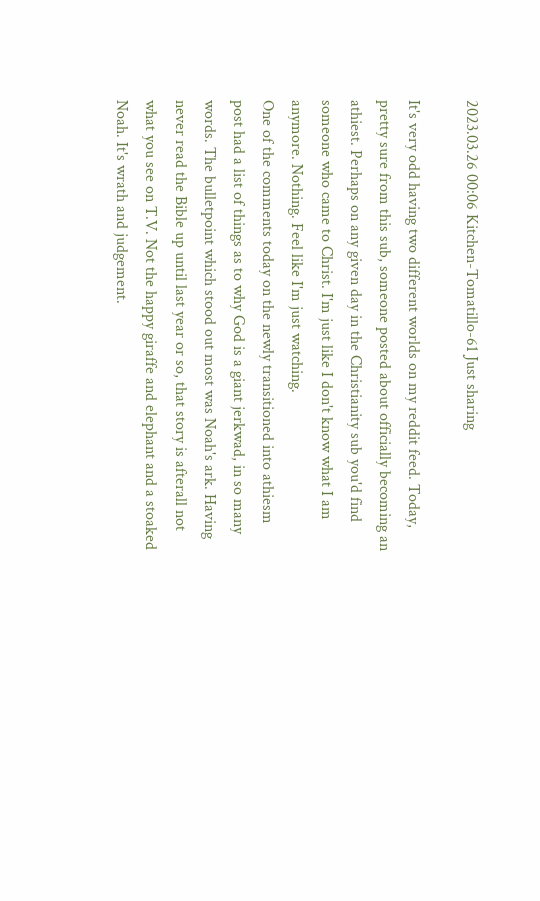2023.03.26 00:06 Kitchen-Tomatillo-61 Just sharing

It's very odd having two different worlds on my reddit feed. Today, pretty sure from this sub, someone posted about officially becoming an athiest. Perhaps on any given day in the Christianity sub you'd find someone who came to Christ. I'm just like I don't know what I am anymore. Nothing. Feel like I'm just watching.
One of the comments today on the newly transitioned into athiesm post had a list of things as to why God is a giant jerkwad, in so many words. The bulletpoint which stood out most was Noah's ark. Having never read the Bible up until last year or so, that story is afterall not what you see on T.V. Not the happy giraffe and elephant and a stoaked Noah. It's wrath and judgement.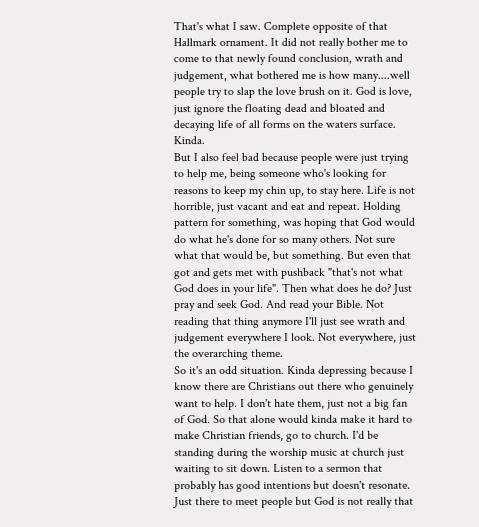That's what I saw. Complete opposite of that Hallmark ornament. It did not really bother me to come to that newly found conclusion, wrath and judgement, what bothered me is how many....well people try to slap the love brush on it. God is love, just ignore the floating dead and bloated and decaying life of all forms on the waters surface. Kinda.
But I also feel bad because people were just trying to help me, being someone who's looking for reasons to keep my chin up, to stay here. Life is not horrible, just vacant and eat and repeat. Holding pattern for something, was hoping that God would do what he's done for so many others. Not sure what that would be, but something. But even that got and gets met with pushback "that's not what God does in your life". Then what does he do? Just pray and seek God. And read your Bible. Not reading that thing anymore I'll just see wrath and judgement everywhere I look. Not everywhere, just the overarching theme.
So it's an odd situation. Kinda depressing because I know there are Christians out there who genuinely want to help. I don't hate them, just not a big fan of God. So that alone would kinda make it hard to make Christian friends, go to church. I'd be standing during the worship music at church just waiting to sit down. Listen to a sermon that probably has good intentions but doesn't resonate. Just there to meet people but God is not really that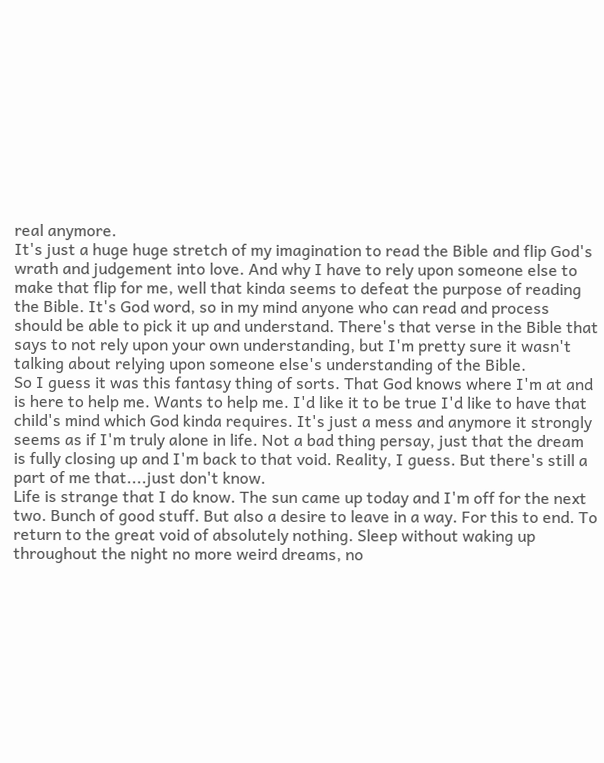real anymore.
It's just a huge huge stretch of my imagination to read the Bible and flip God's wrath and judgement into love. And why I have to rely upon someone else to make that flip for me, well that kinda seems to defeat the purpose of reading the Bible. It's God word, so in my mind anyone who can read and process should be able to pick it up and understand. There's that verse in the Bible that says to not rely upon your own understanding, but I'm pretty sure it wasn't talking about relying upon someone else's understanding of the Bible.
So I guess it was this fantasy thing of sorts. That God knows where I'm at and is here to help me. Wants to help me. I'd like it to be true I'd like to have that child's mind which God kinda requires. It's just a mess and anymore it strongly seems as if I'm truly alone in life. Not a bad thing persay, just that the dream is fully closing up and I'm back to that void. Reality, I guess. But there's still a part of me that....just don't know.
Life is strange that I do know. The sun came up today and I'm off for the next two. Bunch of good stuff. But also a desire to leave in a way. For this to end. To return to the great void of absolutely nothing. Sleep without waking up throughout the night no more weird dreams, no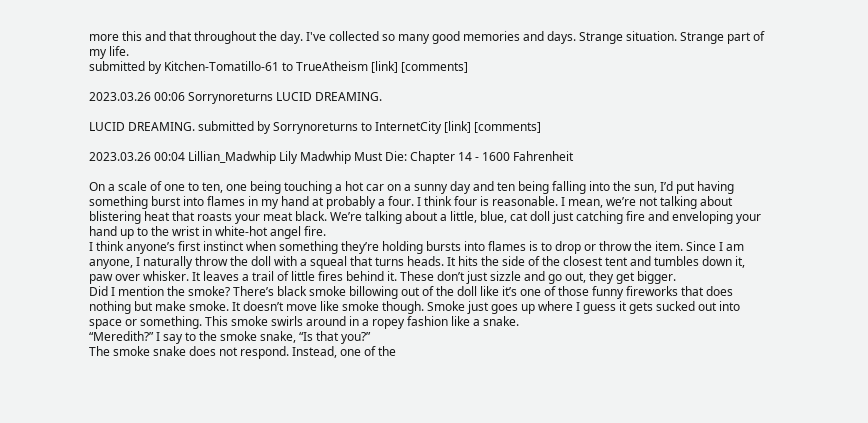more this and that throughout the day. I've collected so many good memories and days. Strange situation. Strange part of my life.
submitted by Kitchen-Tomatillo-61 to TrueAtheism [link] [comments]

2023.03.26 00:06 Sorrynoreturns LUCID DREAMING.

LUCID DREAMING. submitted by Sorrynoreturns to InternetCity [link] [comments]

2023.03.26 00:04 Lillian_Madwhip Lily Madwhip Must Die: Chapter 14 - 1600 Fahrenheit

On a scale of one to ten, one being touching a hot car on a sunny day and ten being falling into the sun, I’d put having something burst into flames in my hand at probably a four. I think four is reasonable. I mean, we’re not talking about blistering heat that roasts your meat black. We’re talking about a little, blue, cat doll just catching fire and enveloping your hand up to the wrist in white-hot angel fire.
I think anyone’s first instinct when something they’re holding bursts into flames is to drop or throw the item. Since I am anyone, I naturally throw the doll with a squeal that turns heads. It hits the side of the closest tent and tumbles down it, paw over whisker. It leaves a trail of little fires behind it. These don’t just sizzle and go out, they get bigger.
Did I mention the smoke? There’s black smoke billowing out of the doll like it’s one of those funny fireworks that does nothing but make smoke. It doesn’t move like smoke though. Smoke just goes up where I guess it gets sucked out into space or something. This smoke swirls around in a ropey fashion like a snake.
“Meredith?” I say to the smoke snake, “Is that you?”
The smoke snake does not respond. Instead, one of the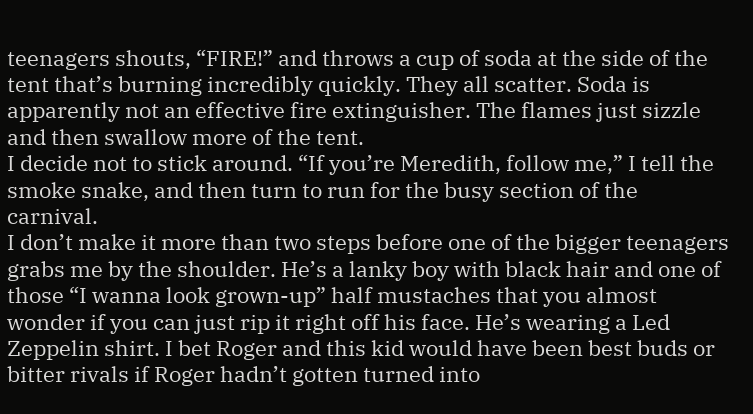teenagers shouts, “FIRE!” and throws a cup of soda at the side of the tent that’s burning incredibly quickly. They all scatter. Soda is apparently not an effective fire extinguisher. The flames just sizzle and then swallow more of the tent.
I decide not to stick around. “If you’re Meredith, follow me,” I tell the smoke snake, and then turn to run for the busy section of the carnival.
I don’t make it more than two steps before one of the bigger teenagers grabs me by the shoulder. He’s a lanky boy with black hair and one of those “I wanna look grown-up” half mustaches that you almost wonder if you can just rip it right off his face. He’s wearing a Led Zeppelin shirt. I bet Roger and this kid would have been best buds or bitter rivals if Roger hadn’t gotten turned into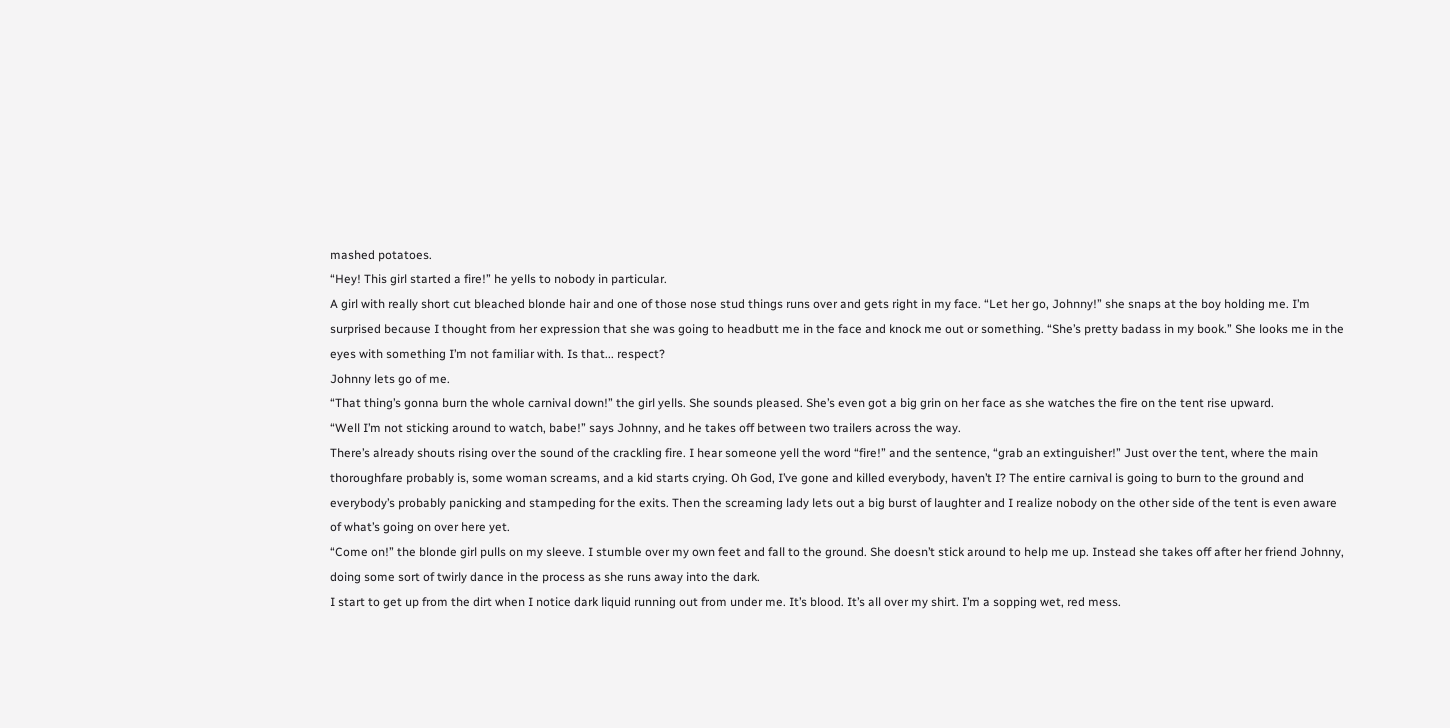mashed potatoes.
“Hey! This girl started a fire!” he yells to nobody in particular.
A girl with really short cut bleached blonde hair and one of those nose stud things runs over and gets right in my face. “Let her go, Johnny!” she snaps at the boy holding me. I’m surprised because I thought from her expression that she was going to headbutt me in the face and knock me out or something. “She’s pretty badass in my book.” She looks me in the eyes with something I’m not familiar with. Is that... respect?
Johnny lets go of me.
“That thing’s gonna burn the whole carnival down!” the girl yells. She sounds pleased. She’s even got a big grin on her face as she watches the fire on the tent rise upward.
“Well I’m not sticking around to watch, babe!” says Johnny, and he takes off between two trailers across the way.
There’s already shouts rising over the sound of the crackling fire. I hear someone yell the word “fire!” and the sentence, “grab an extinguisher!” Just over the tent, where the main thoroughfare probably is, some woman screams, and a kid starts crying. Oh God, I’ve gone and killed everybody, haven’t I? The entire carnival is going to burn to the ground and everybody’s probably panicking and stampeding for the exits. Then the screaming lady lets out a big burst of laughter and I realize nobody on the other side of the tent is even aware of what’s going on over here yet.
“Come on!” the blonde girl pulls on my sleeve. I stumble over my own feet and fall to the ground. She doesn’t stick around to help me up. Instead she takes off after her friend Johnny, doing some sort of twirly dance in the process as she runs away into the dark.
I start to get up from the dirt when I notice dark liquid running out from under me. It’s blood. It’s all over my shirt. I’m a sopping wet, red mess.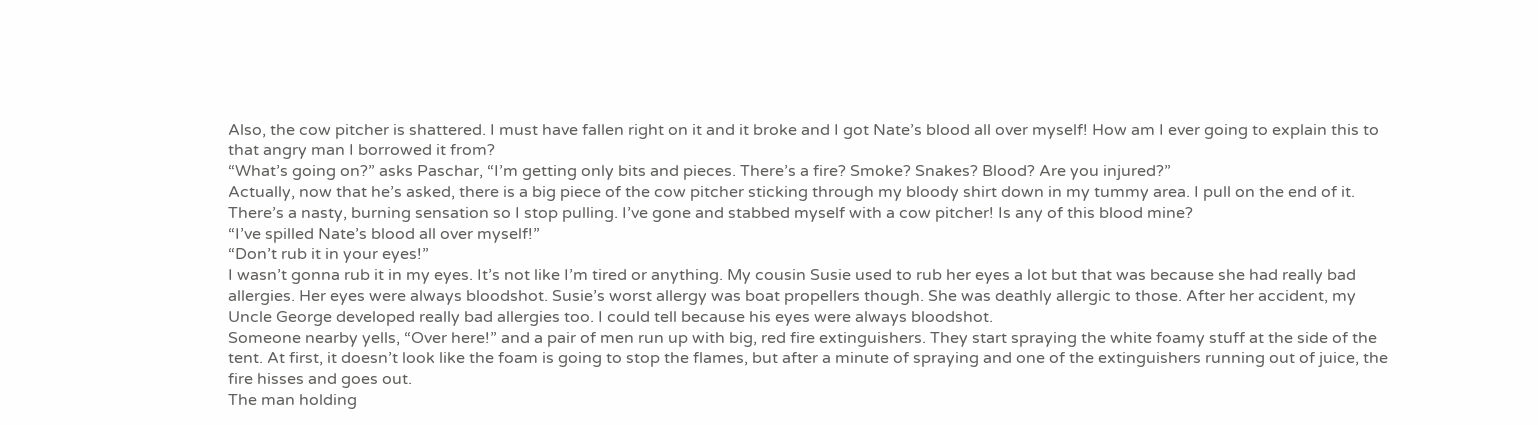Also, the cow pitcher is shattered. I must have fallen right on it and it broke and I got Nate’s blood all over myself! How am I ever going to explain this to that angry man I borrowed it from?
“What’s going on?” asks Paschar, “I’m getting only bits and pieces. There’s a fire? Smoke? Snakes? Blood? Are you injured?”
Actually, now that he’s asked, there is a big piece of the cow pitcher sticking through my bloody shirt down in my tummy area. I pull on the end of it. There’s a nasty, burning sensation so I stop pulling. I’ve gone and stabbed myself with a cow pitcher! Is any of this blood mine?
“I’ve spilled Nate’s blood all over myself!”
“Don’t rub it in your eyes!”
I wasn’t gonna rub it in my eyes. It’s not like I’m tired or anything. My cousin Susie used to rub her eyes a lot but that was because she had really bad allergies. Her eyes were always bloodshot. Susie’s worst allergy was boat propellers though. She was deathly allergic to those. After her accident, my Uncle George developed really bad allergies too. I could tell because his eyes were always bloodshot.
Someone nearby yells, “Over here!” and a pair of men run up with big, red fire extinguishers. They start spraying the white foamy stuff at the side of the tent. At first, it doesn’t look like the foam is going to stop the flames, but after a minute of spraying and one of the extinguishers running out of juice, the fire hisses and goes out.
The man holding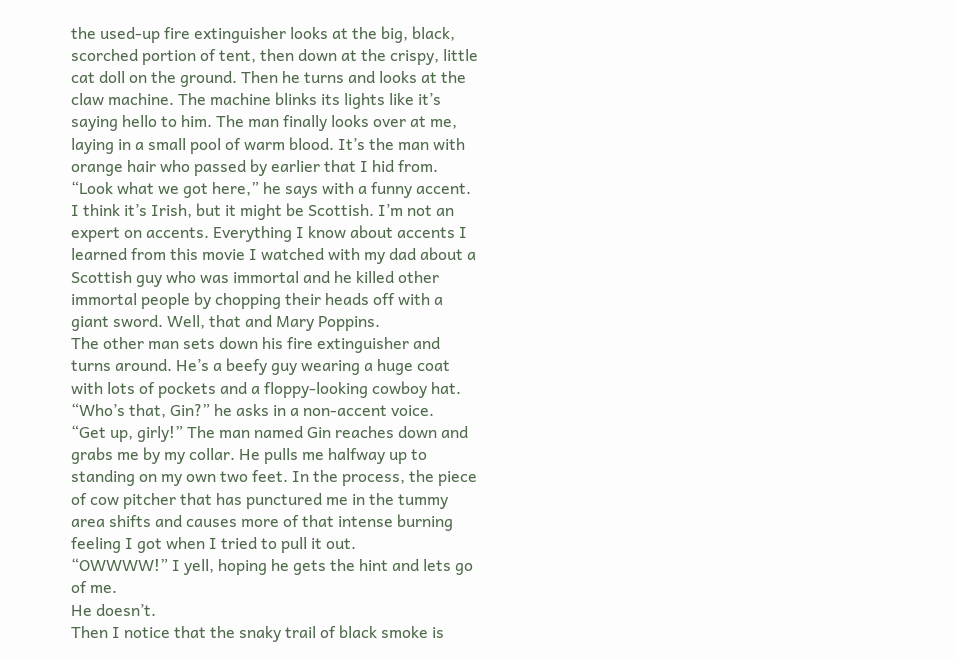the used-up fire extinguisher looks at the big, black, scorched portion of tent, then down at the crispy, little cat doll on the ground. Then he turns and looks at the claw machine. The machine blinks its lights like it’s saying hello to him. The man finally looks over at me, laying in a small pool of warm blood. It’s the man with orange hair who passed by earlier that I hid from.
“Look what we got here,” he says with a funny accent. I think it’s Irish, but it might be Scottish. I’m not an expert on accents. Everything I know about accents I learned from this movie I watched with my dad about a Scottish guy who was immortal and he killed other immortal people by chopping their heads off with a giant sword. Well, that and Mary Poppins.
The other man sets down his fire extinguisher and turns around. He’s a beefy guy wearing a huge coat with lots of pockets and a floppy-looking cowboy hat. “Who’s that, Gin?” he asks in a non-accent voice.
“Get up, girly!” The man named Gin reaches down and grabs me by my collar. He pulls me halfway up to standing on my own two feet. In the process, the piece of cow pitcher that has punctured me in the tummy area shifts and causes more of that intense burning feeling I got when I tried to pull it out.
“OWWWW!” I yell, hoping he gets the hint and lets go of me.
He doesn’t.
Then I notice that the snaky trail of black smoke is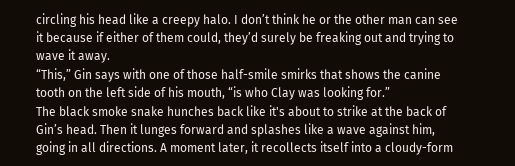circling his head like a creepy halo. I don’t think he or the other man can see it because if either of them could, they’d surely be freaking out and trying to wave it away.
“This,” Gin says with one of those half-smile smirks that shows the canine tooth on the left side of his mouth, “is who Clay was looking for.”
The black smoke snake hunches back like it's about to strike at the back of Gin’s head. Then it lunges forward and splashes like a wave against him, going in all directions. A moment later, it recollects itself into a cloudy-form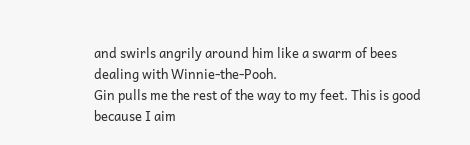and swirls angrily around him like a swarm of bees dealing with Winnie-the-Pooh.
Gin pulls me the rest of the way to my feet. This is good because I aim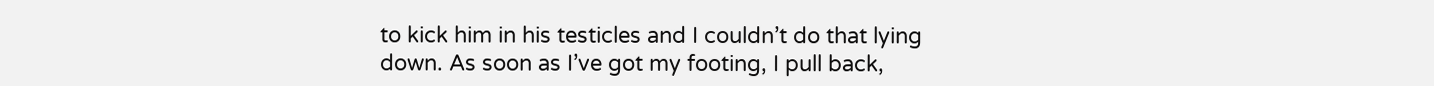to kick him in his testicles and I couldn’t do that lying down. As soon as I’ve got my footing, I pull back,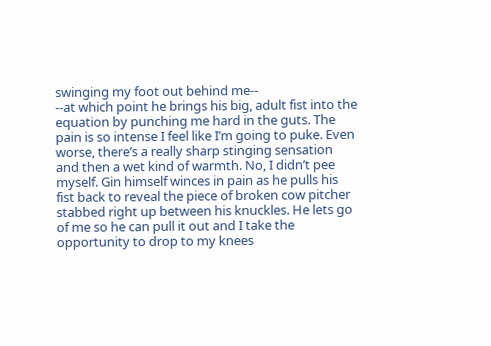swinging my foot out behind me--
--at which point he brings his big, adult fist into the equation by punching me hard in the guts. The pain is so intense I feel like I’m going to puke. Even worse, there’s a really sharp stinging sensation and then a wet kind of warmth. No, I didn’t pee myself. Gin himself winces in pain as he pulls his fist back to reveal the piece of broken cow pitcher stabbed right up between his knuckles. He lets go of me so he can pull it out and I take the opportunity to drop to my knees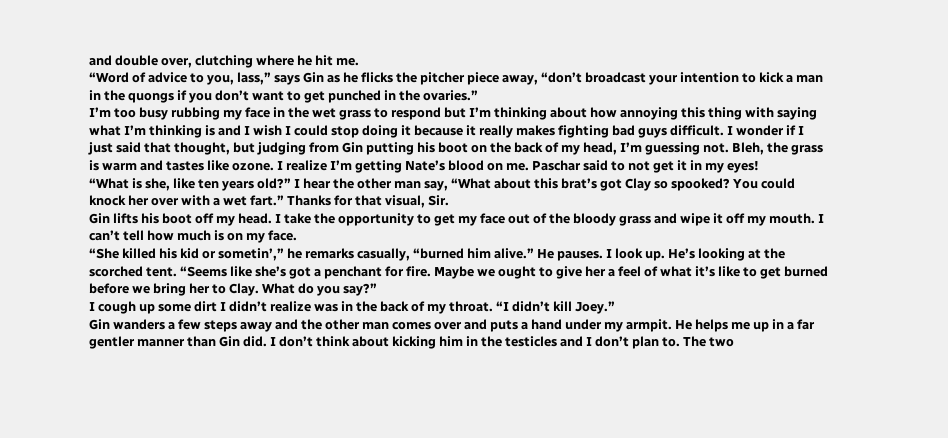and double over, clutching where he hit me.
“Word of advice to you, lass,” says Gin as he flicks the pitcher piece away, “don’t broadcast your intention to kick a man in the quongs if you don’t want to get punched in the ovaries.”
I’m too busy rubbing my face in the wet grass to respond but I’m thinking about how annoying this thing with saying what I’m thinking is and I wish I could stop doing it because it really makes fighting bad guys difficult. I wonder if I just said that thought, but judging from Gin putting his boot on the back of my head, I’m guessing not. Bleh, the grass is warm and tastes like ozone. I realize I’m getting Nate’s blood on me. Paschar said to not get it in my eyes!
“What is she, like ten years old?” I hear the other man say, “What about this brat’s got Clay so spooked? You could knock her over with a wet fart.” Thanks for that visual, Sir.
Gin lifts his boot off my head. I take the opportunity to get my face out of the bloody grass and wipe it off my mouth. I can’t tell how much is on my face.
“She killed his kid or sometin’,” he remarks casually, “burned him alive.” He pauses. I look up. He’s looking at the scorched tent. “Seems like she’s got a penchant for fire. Maybe we ought to give her a feel of what it’s like to get burned before we bring her to Clay. What do you say?”
I cough up some dirt I didn’t realize was in the back of my throat. “I didn’t kill Joey.”
Gin wanders a few steps away and the other man comes over and puts a hand under my armpit. He helps me up in a far gentler manner than Gin did. I don’t think about kicking him in the testicles and I don’t plan to. The two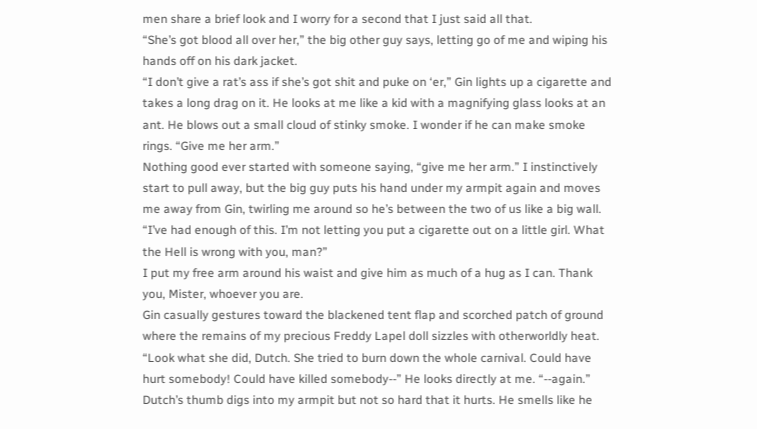men share a brief look and I worry for a second that I just said all that.
“She’s got blood all over her,” the big other guy says, letting go of me and wiping his hands off on his dark jacket.
“I don’t give a rat’s ass if she’s got shit and puke on ‘er,” Gin lights up a cigarette and takes a long drag on it. He looks at me like a kid with a magnifying glass looks at an ant. He blows out a small cloud of stinky smoke. I wonder if he can make smoke rings. “Give me her arm.”
Nothing good ever started with someone saying, “give me her arm.” I instinctively start to pull away, but the big guy puts his hand under my armpit again and moves me away from Gin, twirling me around so he’s between the two of us like a big wall.
“I’ve had enough of this. I’m not letting you put a cigarette out on a little girl. What the Hell is wrong with you, man?”
I put my free arm around his waist and give him as much of a hug as I can. Thank you, Mister, whoever you are.
Gin casually gestures toward the blackened tent flap and scorched patch of ground where the remains of my precious Freddy Lapel doll sizzles with otherworldly heat. “Look what she did, Dutch. She tried to burn down the whole carnival. Could have hurt somebody! Could have killed somebody--” He looks directly at me. “--again.”
Dutch’s thumb digs into my armpit but not so hard that it hurts. He smells like he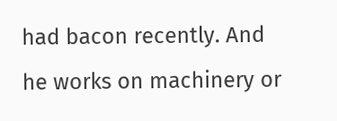had bacon recently. And he works on machinery or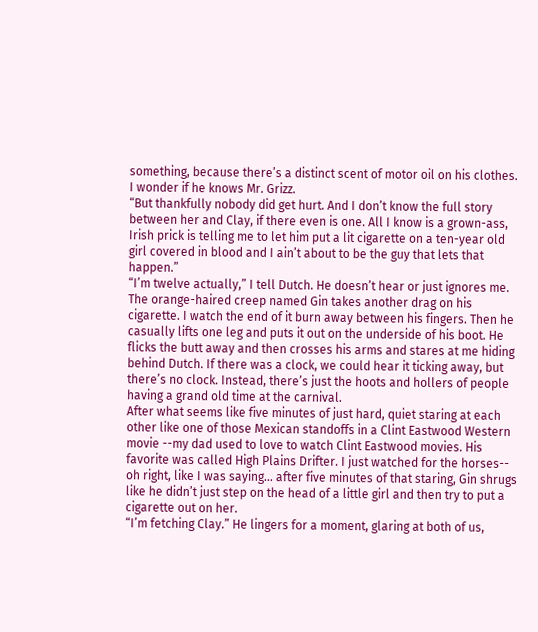something, because there’s a distinct scent of motor oil on his clothes. I wonder if he knows Mr. Grizz.
“But thankfully nobody did get hurt. And I don’t know the full story between her and Clay, if there even is one. All I know is a grown-ass, Irish prick is telling me to let him put a lit cigarette on a ten-year old girl covered in blood and I ain’t about to be the guy that lets that happen.”
“I’m twelve actually,” I tell Dutch. He doesn’t hear or just ignores me.
The orange-haired creep named Gin takes another drag on his cigarette. I watch the end of it burn away between his fingers. Then he casually lifts one leg and puts it out on the underside of his boot. He flicks the butt away and then crosses his arms and stares at me hiding behind Dutch. If there was a clock, we could hear it ticking away, but there’s no clock. Instead, there’s just the hoots and hollers of people having a grand old time at the carnival.
After what seems like five minutes of just hard, quiet staring at each other like one of those Mexican standoffs in a Clint Eastwood Western movie --my dad used to love to watch Clint Eastwood movies. His favorite was called High Plains Drifter. I just watched for the horses-- oh right, like I was saying... after five minutes of that staring, Gin shrugs like he didn’t just step on the head of a little girl and then try to put a cigarette out on her.
“I’m fetching Clay.” He lingers for a moment, glaring at both of us,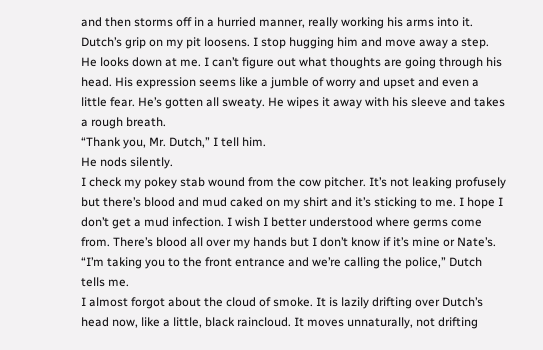and then storms off in a hurried manner, really working his arms into it.
Dutch’s grip on my pit loosens. I stop hugging him and move away a step. He looks down at me. I can’t figure out what thoughts are going through his head. His expression seems like a jumble of worry and upset and even a little fear. He’s gotten all sweaty. He wipes it away with his sleeve and takes a rough breath.
“Thank you, Mr. Dutch,” I tell him.
He nods silently.
I check my pokey stab wound from the cow pitcher. It’s not leaking profusely but there’s blood and mud caked on my shirt and it’s sticking to me. I hope I don’t get a mud infection. I wish I better understood where germs come from. There’s blood all over my hands but I don’t know if it’s mine or Nate’s.
“I’m taking you to the front entrance and we’re calling the police,” Dutch tells me.
I almost forgot about the cloud of smoke. It is lazily drifting over Dutch’s head now, like a little, black raincloud. It moves unnaturally, not drifting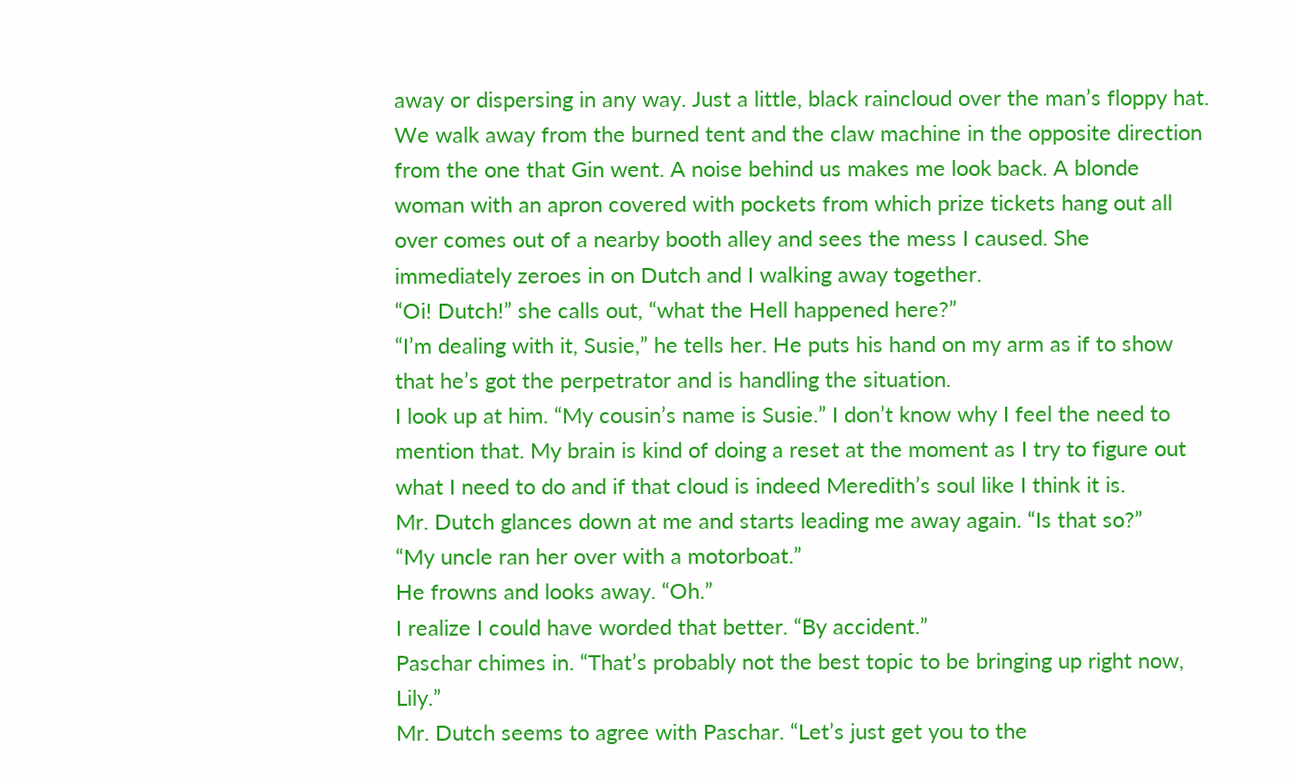away or dispersing in any way. Just a little, black raincloud over the man’s floppy hat.
We walk away from the burned tent and the claw machine in the opposite direction from the one that Gin went. A noise behind us makes me look back. A blonde woman with an apron covered with pockets from which prize tickets hang out all over comes out of a nearby booth alley and sees the mess I caused. She immediately zeroes in on Dutch and I walking away together.
“Oi! Dutch!” she calls out, “what the Hell happened here?”
“I’m dealing with it, Susie,” he tells her. He puts his hand on my arm as if to show that he’s got the perpetrator and is handling the situation.
I look up at him. “My cousin’s name is Susie.” I don’t know why I feel the need to mention that. My brain is kind of doing a reset at the moment as I try to figure out what I need to do and if that cloud is indeed Meredith’s soul like I think it is.
Mr. Dutch glances down at me and starts leading me away again. “Is that so?”
“My uncle ran her over with a motorboat.”
He frowns and looks away. “Oh.”
I realize I could have worded that better. “By accident.”
Paschar chimes in. “That’s probably not the best topic to be bringing up right now, Lily.”
Mr. Dutch seems to agree with Paschar. “Let’s just get you to the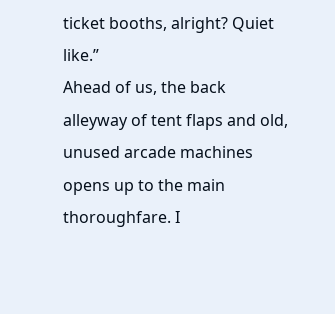ticket booths, alright? Quiet like.”
Ahead of us, the back alleyway of tent flaps and old, unused arcade machines opens up to the main thoroughfare. I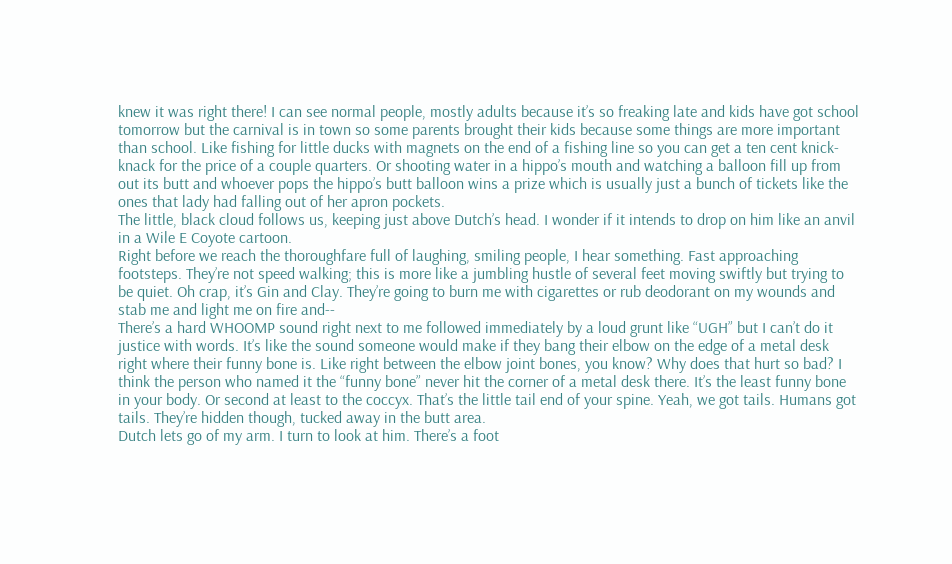knew it was right there! I can see normal people, mostly adults because it’s so freaking late and kids have got school tomorrow but the carnival is in town so some parents brought their kids because some things are more important than school. Like fishing for little ducks with magnets on the end of a fishing line so you can get a ten cent knick-knack for the price of a couple quarters. Or shooting water in a hippo’s mouth and watching a balloon fill up from out its butt and whoever pops the hippo’s butt balloon wins a prize which is usually just a bunch of tickets like the ones that lady had falling out of her apron pockets.
The little, black cloud follows us, keeping just above Dutch’s head. I wonder if it intends to drop on him like an anvil in a Wile E Coyote cartoon.
Right before we reach the thoroughfare full of laughing, smiling people, I hear something. Fast approaching footsteps. They’re not speed walking; this is more like a jumbling hustle of several feet moving swiftly but trying to be quiet. Oh crap, it’s Gin and Clay. They’re going to burn me with cigarettes or rub deodorant on my wounds and stab me and light me on fire and--
There’s a hard WHOOMP sound right next to me followed immediately by a loud grunt like “UGH” but I can’t do it justice with words. It’s like the sound someone would make if they bang their elbow on the edge of a metal desk right where their funny bone is. Like right between the elbow joint bones, you know? Why does that hurt so bad? I think the person who named it the “funny bone” never hit the corner of a metal desk there. It’s the least funny bone in your body. Or second at least to the coccyx. That’s the little tail end of your spine. Yeah, we got tails. Humans got tails. They’re hidden though, tucked away in the butt area.
Dutch lets go of my arm. I turn to look at him. There’s a foot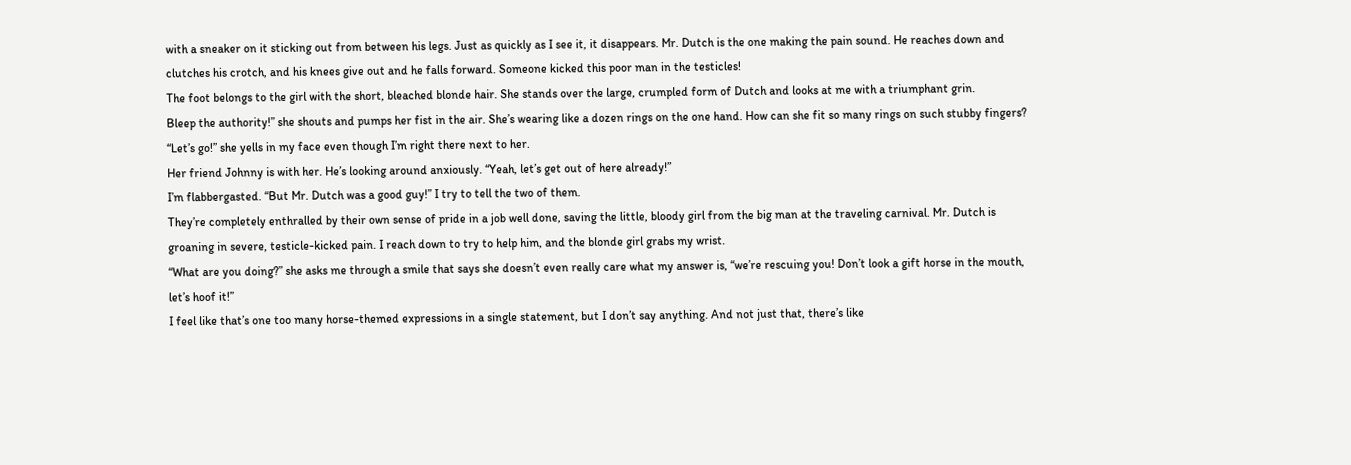with a sneaker on it sticking out from between his legs. Just as quickly as I see it, it disappears. Mr. Dutch is the one making the pain sound. He reaches down and clutches his crotch, and his knees give out and he falls forward. Someone kicked this poor man in the testicles!
The foot belongs to the girl with the short, bleached blonde hair. She stands over the large, crumpled form of Dutch and looks at me with a triumphant grin.
Bleep the authority!” she shouts and pumps her fist in the air. She’s wearing like a dozen rings on the one hand. How can she fit so many rings on such stubby fingers? “Let’s go!” she yells in my face even though I’m right there next to her.
Her friend Johnny is with her. He’s looking around anxiously. “Yeah, let’s get out of here already!”
I’m flabbergasted. “But Mr. Dutch was a good guy!” I try to tell the two of them.
They’re completely enthralled by their own sense of pride in a job well done, saving the little, bloody girl from the big man at the traveling carnival. Mr. Dutch is groaning in severe, testicle-kicked pain. I reach down to try to help him, and the blonde girl grabs my wrist.
“What are you doing?” she asks me through a smile that says she doesn’t even really care what my answer is, “we’re rescuing you! Don’t look a gift horse in the mouth, let’s hoof it!”
I feel like that’s one too many horse-themed expressions in a single statement, but I don’t say anything. And not just that, there’s like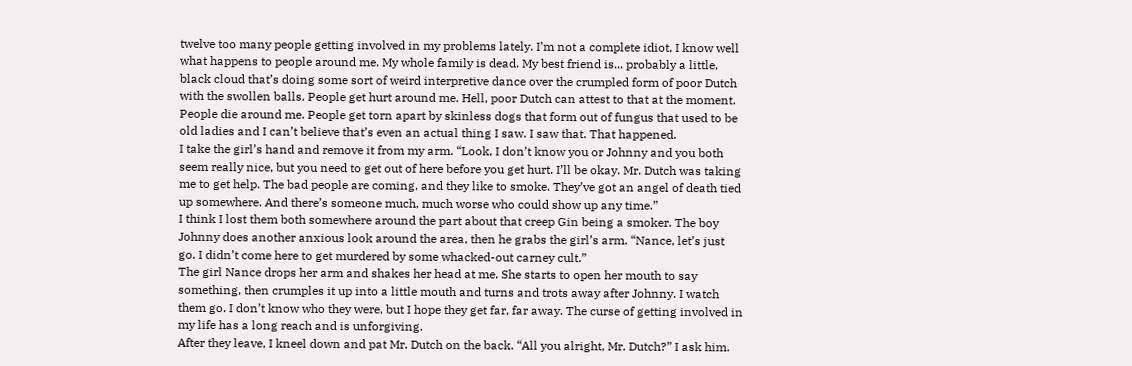twelve too many people getting involved in my problems lately. I’m not a complete idiot, I know well what happens to people around me. My whole family is dead. My best friend is... probably a little, black cloud that’s doing some sort of weird interpretive dance over the crumpled form of poor Dutch with the swollen balls. People get hurt around me. Hell, poor Dutch can attest to that at the moment. People die around me. People get torn apart by skinless dogs that form out of fungus that used to be old ladies and I can’t believe that’s even an actual thing I saw. I saw that. That happened.
I take the girl’s hand and remove it from my arm. “Look, I don’t know you or Johnny and you both seem really nice, but you need to get out of here before you get hurt. I’ll be okay. Mr. Dutch was taking me to get help. The bad people are coming, and they like to smoke. They’ve got an angel of death tied up somewhere. And there’s someone much, much worse who could show up any time.”
I think I lost them both somewhere around the part about that creep Gin being a smoker. The boy Johnny does another anxious look around the area, then he grabs the girl’s arm. “Nance, let’s just go. I didn’t come here to get murdered by some whacked-out carney cult.”
The girl Nance drops her arm and shakes her head at me. She starts to open her mouth to say something, then crumples it up into a little mouth and turns and trots away after Johnny. I watch them go. I don’t know who they were, but I hope they get far, far away. The curse of getting involved in my life has a long reach and is unforgiving.
After they leave, I kneel down and pat Mr. Dutch on the back. “All you alright, Mr. Dutch?” I ask him.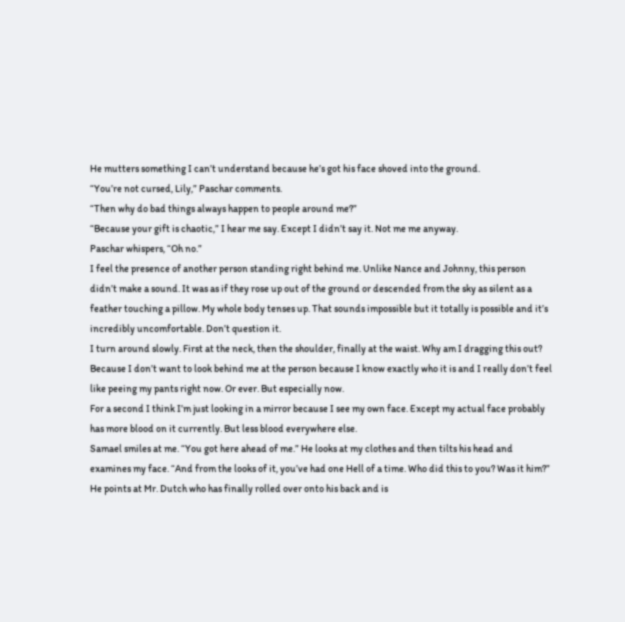He mutters something I can’t understand because he’s got his face shoved into the ground.
“You’re not cursed, Lily,” Paschar comments.
“Then why do bad things always happen to people around me?”
“Because your gift is chaotic,” I hear me say. Except I didn’t say it. Not me me anyway.
Paschar whispers, “Oh no.”
I feel the presence of another person standing right behind me. Unlike Nance and Johnny, this person didn’t make a sound. It was as if they rose up out of the ground or descended from the sky as silent as a feather touching a pillow. My whole body tenses up. That sounds impossible but it totally is possible and it’s incredibly uncomfortable. Don’t question it.
I turn around slowly. First at the neck, then the shoulder, finally at the waist. Why am I dragging this out? Because I don’t want to look behind me at the person because I know exactly who it is and I really don’t feel like peeing my pants right now. Or ever. But especially now.
For a second I think I’m just looking in a mirror because I see my own face. Except my actual face probably has more blood on it currently. But less blood everywhere else.
Samael smiles at me. “You got here ahead of me.” He looks at my clothes and then tilts his head and examines my face. “And from the looks of it, you’ve had one Hell of a time. Who did this to you? Was it him?” He points at Mr. Dutch who has finally rolled over onto his back and is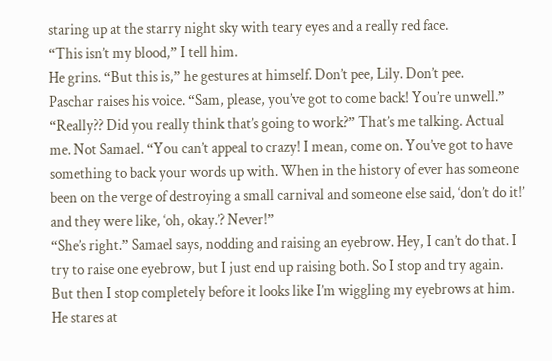staring up at the starry night sky with teary eyes and a really red face.
“This isn’t my blood,” I tell him.
He grins. “But this is,” he gestures at himself. Don’t pee, Lily. Don’t pee.
Paschar raises his voice. “Sam, please, you’ve got to come back! You’re unwell.”
“Really?? Did you really think that’s going to work?” That’s me talking. Actual me. Not Samael. “You can’t appeal to crazy! I mean, come on. You’ve got to have something to back your words up with. When in the history of ever has someone been on the verge of destroying a small carnival and someone else said, ‘don’t do it!’ and they were like, ‘oh, okay.’? Never!”
“She’s right.” Samael says, nodding and raising an eyebrow. Hey, I can’t do that. I try to raise one eyebrow, but I just end up raising both. So I stop and try again. But then I stop completely before it looks like I’m wiggling my eyebrows at him. He stares at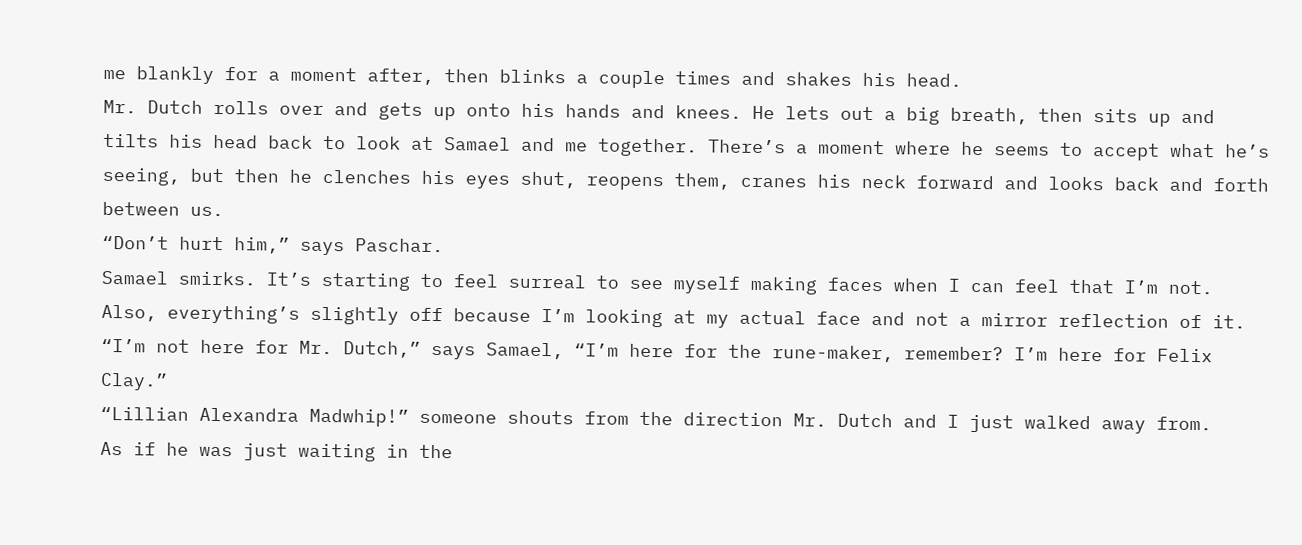me blankly for a moment after, then blinks a couple times and shakes his head.
Mr. Dutch rolls over and gets up onto his hands and knees. He lets out a big breath, then sits up and tilts his head back to look at Samael and me together. There’s a moment where he seems to accept what he’s seeing, but then he clenches his eyes shut, reopens them, cranes his neck forward and looks back and forth between us.
“Don’t hurt him,” says Paschar.
Samael smirks. It’s starting to feel surreal to see myself making faces when I can feel that I’m not. Also, everything’s slightly off because I’m looking at my actual face and not a mirror reflection of it. “I’m not here for Mr. Dutch,” says Samael, “I’m here for the rune-maker, remember? I’m here for Felix Clay.”
“Lillian Alexandra Madwhip!” someone shouts from the direction Mr. Dutch and I just walked away from.
As if he was just waiting in the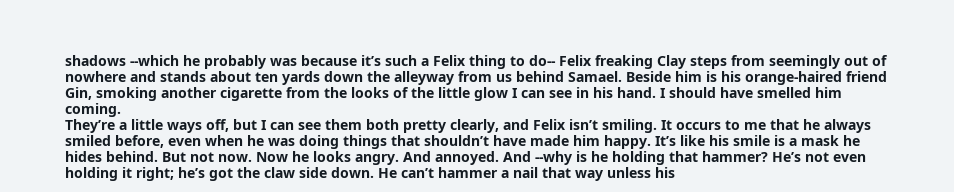shadows --which he probably was because it’s such a Felix thing to do-- Felix freaking Clay steps from seemingly out of nowhere and stands about ten yards down the alleyway from us behind Samael. Beside him is his orange-haired friend Gin, smoking another cigarette from the looks of the little glow I can see in his hand. I should have smelled him coming.
They’re a little ways off, but I can see them both pretty clearly, and Felix isn’t smiling. It occurs to me that he always smiled before, even when he was doing things that shouldn’t have made him happy. It’s like his smile is a mask he hides behind. But not now. Now he looks angry. And annoyed. And --why is he holding that hammer? He’s not even holding it right; he’s got the claw side down. He can’t hammer a nail that way unless his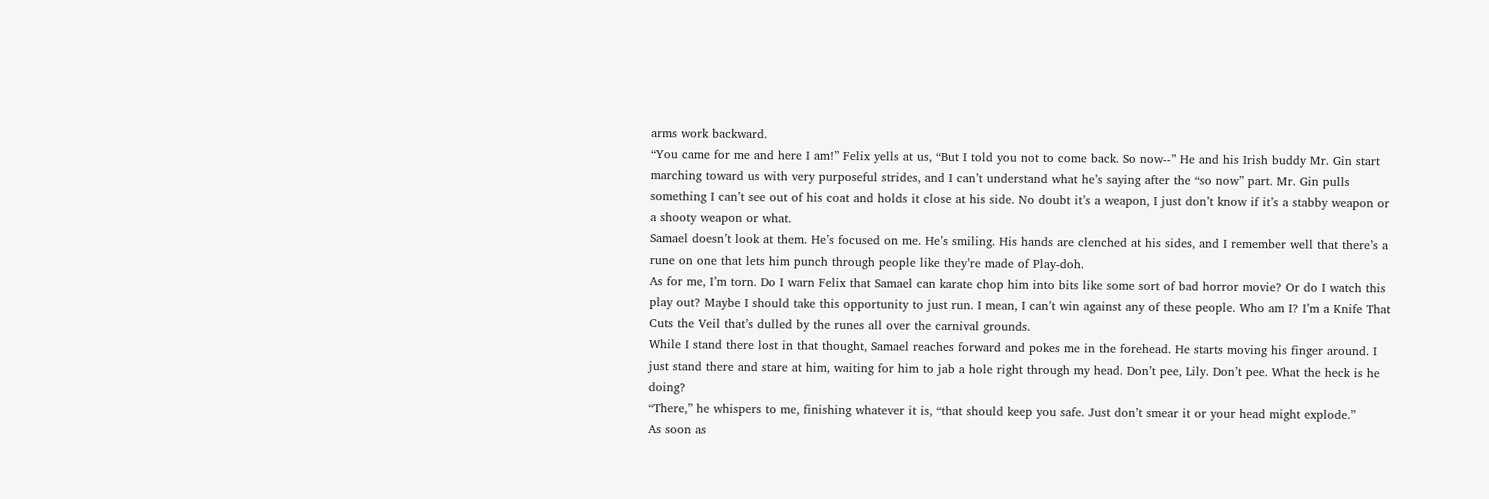arms work backward.
“You came for me and here I am!” Felix yells at us, “But I told you not to come back. So now--” He and his Irish buddy Mr. Gin start marching toward us with very purposeful strides, and I can’t understand what he’s saying after the “so now” part. Mr. Gin pulls something I can’t see out of his coat and holds it close at his side. No doubt it’s a weapon, I just don’t know if it’s a stabby weapon or a shooty weapon or what.
Samael doesn’t look at them. He’s focused on me. He’s smiling. His hands are clenched at his sides, and I remember well that there’s a rune on one that lets him punch through people like they’re made of Play-doh.
As for me, I’m torn. Do I warn Felix that Samael can karate chop him into bits like some sort of bad horror movie? Or do I watch this play out? Maybe I should take this opportunity to just run. I mean, I can’t win against any of these people. Who am I? I’m a Knife That Cuts the Veil that’s dulled by the runes all over the carnival grounds.
While I stand there lost in that thought, Samael reaches forward and pokes me in the forehead. He starts moving his finger around. I just stand there and stare at him, waiting for him to jab a hole right through my head. Don’t pee, Lily. Don’t pee. What the heck is he doing?
“There,” he whispers to me, finishing whatever it is, “that should keep you safe. Just don’t smear it or your head might explode.”
As soon as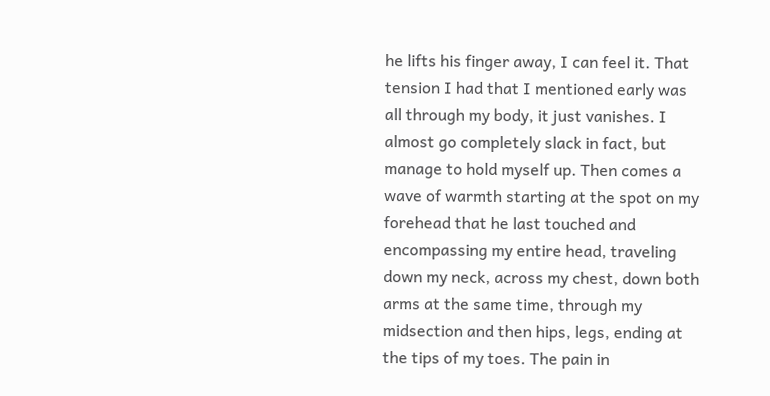he lifts his finger away, I can feel it. That tension I had that I mentioned early was all through my body, it just vanishes. I almost go completely slack in fact, but manage to hold myself up. Then comes a wave of warmth starting at the spot on my forehead that he last touched and encompassing my entire head, traveling down my neck, across my chest, down both arms at the same time, through my midsection and then hips, legs, ending at the tips of my toes. The pain in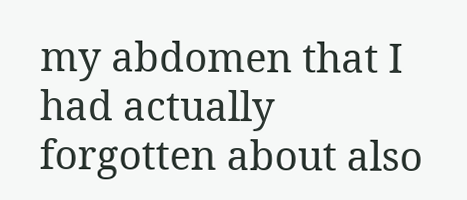my abdomen that I had actually forgotten about also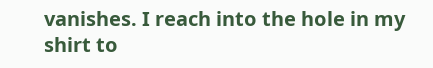vanishes. I reach into the hole in my shirt to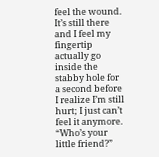feel the wound. It’s still there and I feel my fingertip actually go inside the stabby hole for a second before I realize I’m still hurt; I just can’t feel it anymore.
“Who’s your little friend?”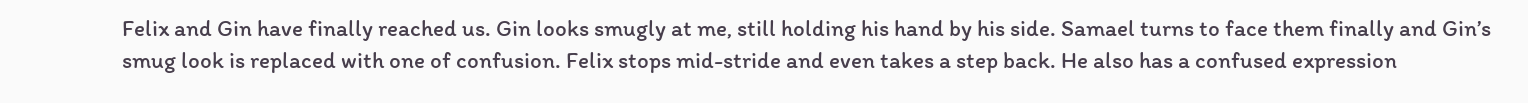Felix and Gin have finally reached us. Gin looks smugly at me, still holding his hand by his side. Samael turns to face them finally and Gin’s smug look is replaced with one of confusion. Felix stops mid-stride and even takes a step back. He also has a confused expression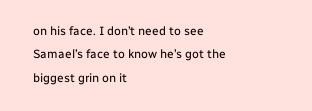on his face. I don’t need to see Samael’s face to know he’s got the biggest grin on it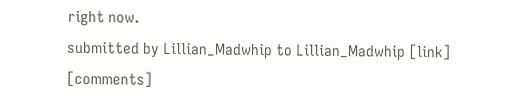right now.
submitted by Lillian_Madwhip to Lillian_Madwhip [link] [comments]